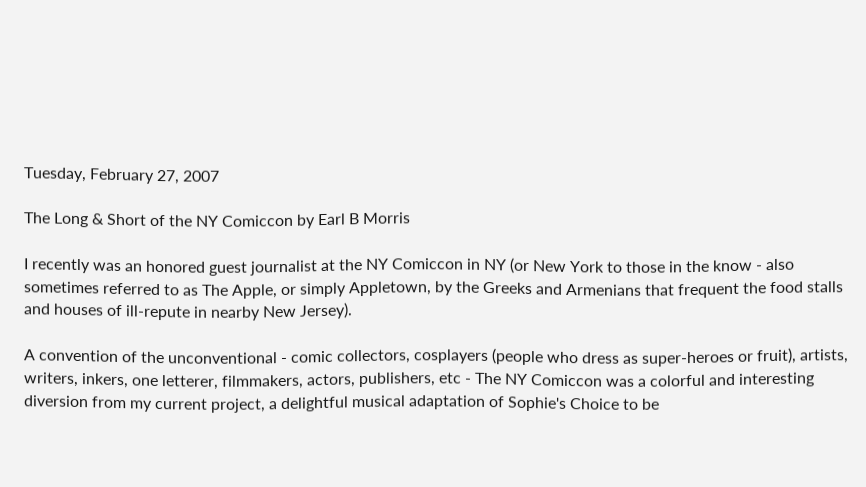Tuesday, February 27, 2007

The Long & Short of the NY Comiccon by Earl B Morris

I recently was an honored guest journalist at the NY Comiccon in NY (or New York to those in the know - also sometimes referred to as The Apple, or simply Appletown, by the Greeks and Armenians that frequent the food stalls and houses of ill-repute in nearby New Jersey).

A convention of the unconventional - comic collectors, cosplayers (people who dress as super-heroes or fruit), artists, writers, inkers, one letterer, filmmakers, actors, publishers, etc - The NY Comiccon was a colorful and interesting diversion from my current project, a delightful musical adaptation of Sophie's Choice to be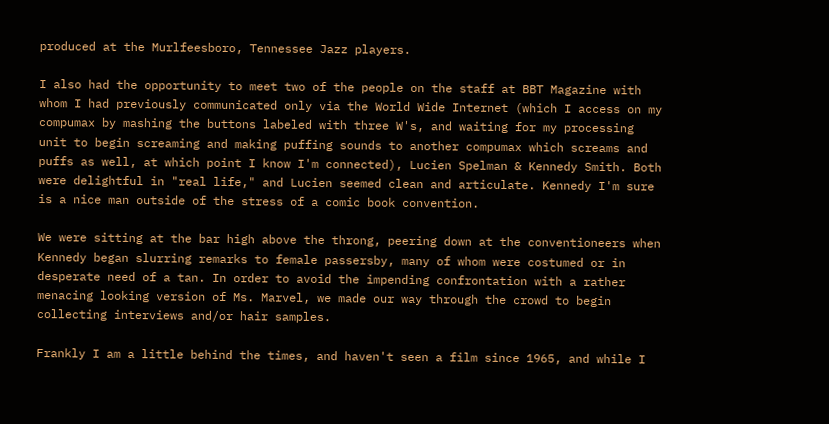produced at the Murlfeesboro, Tennessee Jazz players.

I also had the opportunity to meet two of the people on the staff at BBT Magazine with whom I had previously communicated only via the World Wide Internet (which I access on my compumax by mashing the buttons labeled with three W's, and waiting for my processing unit to begin screaming and making puffing sounds to another compumax which screams and puffs as well, at which point I know I'm connected), Lucien Spelman & Kennedy Smith. Both were delightful in "real life," and Lucien seemed clean and articulate. Kennedy I'm sure is a nice man outside of the stress of a comic book convention.

We were sitting at the bar high above the throng, peering down at the conventioneers when Kennedy began slurring remarks to female passersby, many of whom were costumed or in desperate need of a tan. In order to avoid the impending confrontation with a rather menacing looking version of Ms. Marvel, we made our way through the crowd to begin collecting interviews and/or hair samples.

Frankly I am a little behind the times, and haven't seen a film since 1965, and while I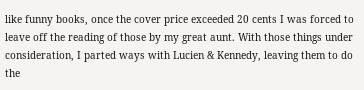like funny books, once the cover price exceeded 20 cents I was forced to leave off the reading of those by my great aunt. With those things under consideration, I parted ways with Lucien & Kennedy, leaving them to do the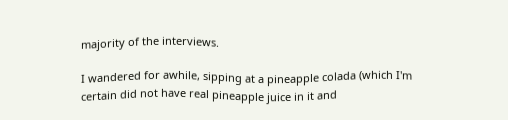majority of the interviews.

I wandered for awhile, sipping at a pineapple colada (which I'm certain did not have real pineapple juice in it and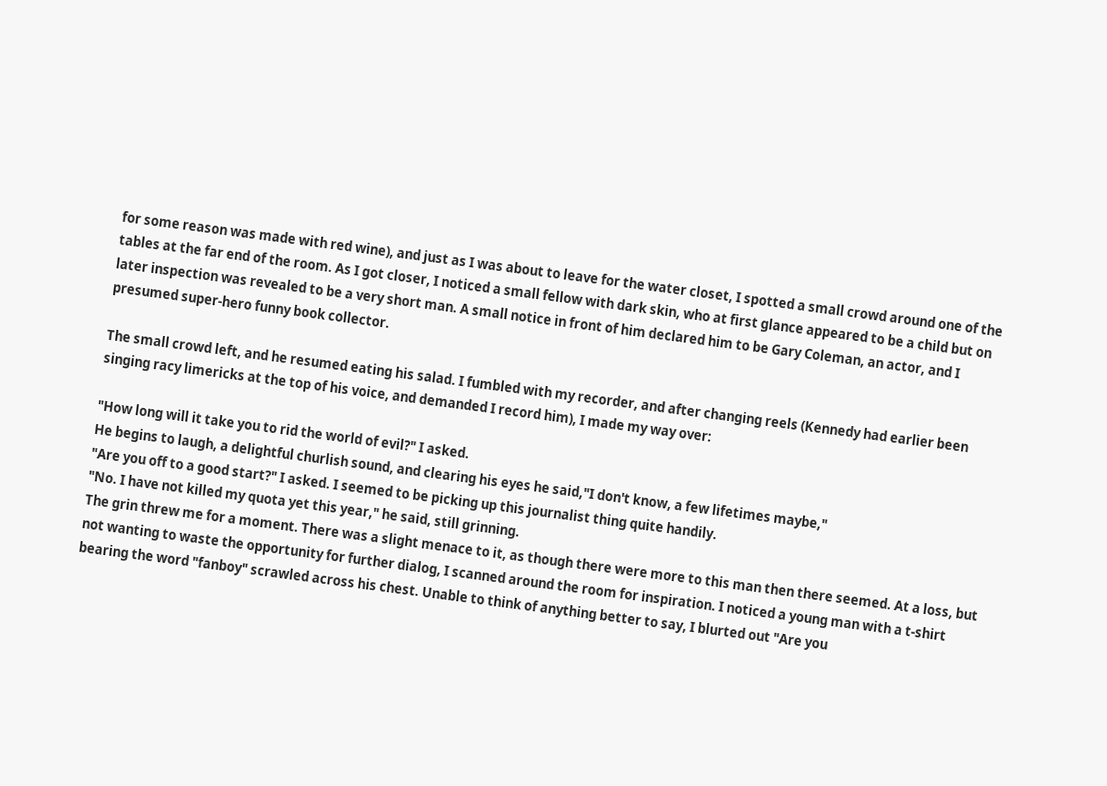for some reason was made with red wine), and just as I was about to leave for the water closet, I spotted a small crowd around one of the tables at the far end of the room. As I got closer, I noticed a small fellow with dark skin, who at first glance appeared to be a child but on later inspection was revealed to be a very short man. A small notice in front of him declared him to be Gary Coleman, an actor, and I presumed super-hero funny book collector.

The small crowd left, and he resumed eating his salad. I fumbled with my recorder, and after changing reels (Kennedy had earlier been singing racy limericks at the top of his voice, and demanded I record him), I made my way over:

"How long will it take you to rid the world of evil?" I asked.
He begins to laugh, a delightful churlish sound, and clearing his eyes he said,"I don't know, a few lifetimes maybe,"
"Are you off to a good start?" I asked. I seemed to be picking up this journalist thing quite handily.
"No. I have not killed my quota yet this year," he said, still grinning.
The grin threw me for a moment. There was a slight menace to it, as though there were more to this man then there seemed. At a loss, but not wanting to waste the opportunity for further dialog, I scanned around the room for inspiration. I noticed a young man with a t-shirt bearing the word "fanboy" scrawled across his chest. Unable to think of anything better to say, I blurted out "Are you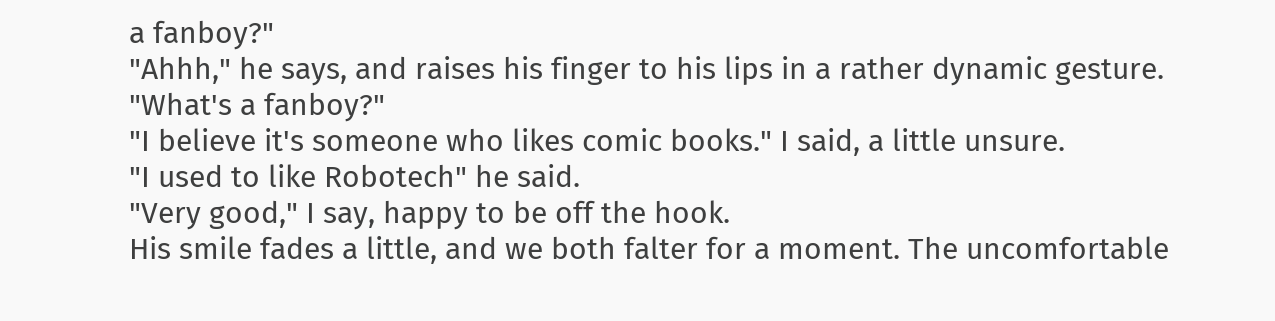a fanboy?"
"Ahhh," he says, and raises his finger to his lips in a rather dynamic gesture. "What's a fanboy?"
"I believe it's someone who likes comic books." I said, a little unsure.
"I used to like Robotech" he said.
"Very good," I say, happy to be off the hook.
His smile fades a little, and we both falter for a moment. The uncomfortable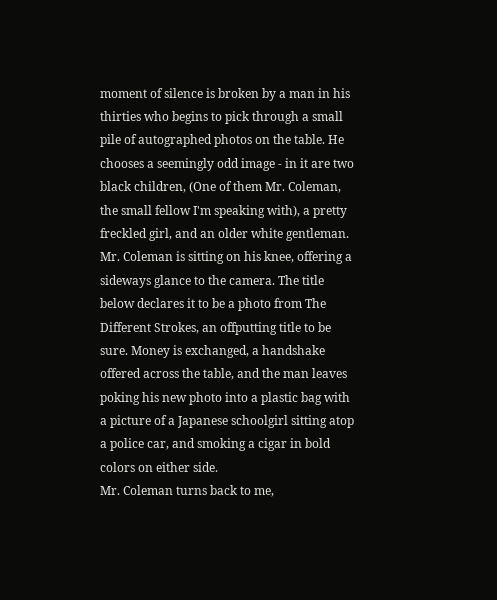moment of silence is broken by a man in his thirties who begins to pick through a small pile of autographed photos on the table. He chooses a seemingly odd image - in it are two black children, (One of them Mr. Coleman, the small fellow I'm speaking with), a pretty freckled girl, and an older white gentleman. Mr. Coleman is sitting on his knee, offering a sideways glance to the camera. The title below declares it to be a photo from The Different Strokes, an offputting title to be sure. Money is exchanged, a handshake offered across the table, and the man leaves poking his new photo into a plastic bag with a picture of a Japanese schoolgirl sitting atop a police car, and smoking a cigar in bold colors on either side.
Mr. Coleman turns back to me,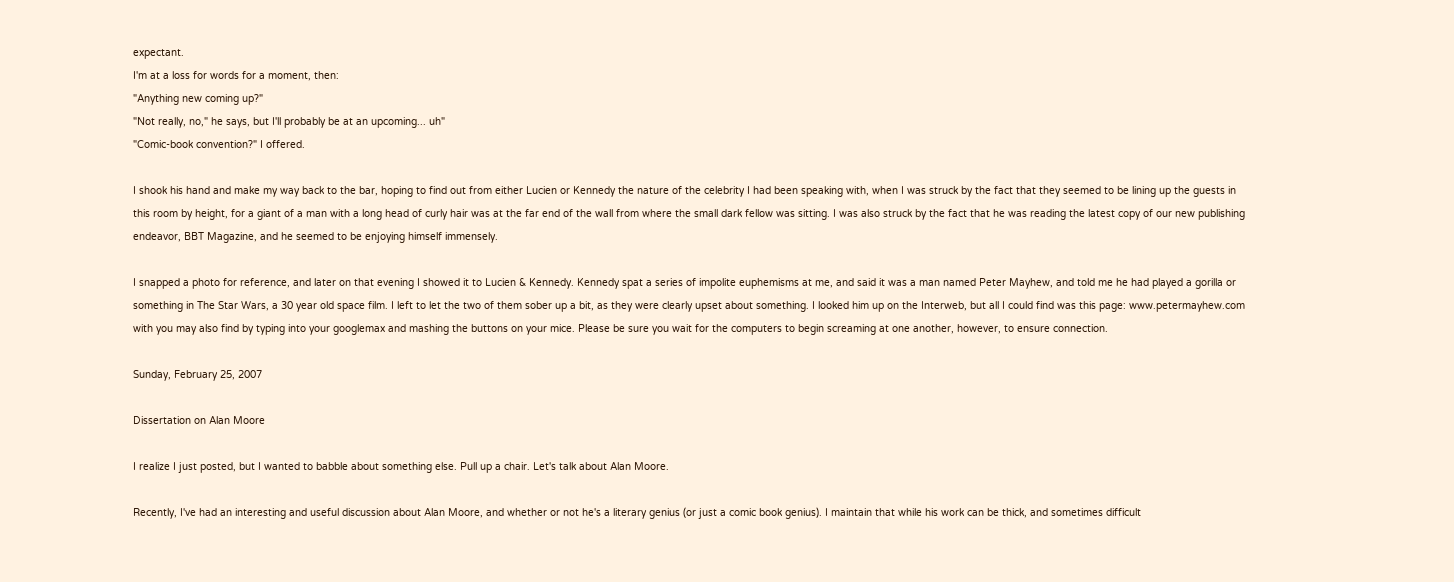expectant.
I'm at a loss for words for a moment, then:
"Anything new coming up?"
"Not really, no," he says, but I'll probably be at an upcoming... uh"
"Comic-book convention?" I offered.

I shook his hand and make my way back to the bar, hoping to find out from either Lucien or Kennedy the nature of the celebrity I had been speaking with, when I was struck by the fact that they seemed to be lining up the guests in this room by height, for a giant of a man with a long head of curly hair was at the far end of the wall from where the small dark fellow was sitting. I was also struck by the fact that he was reading the latest copy of our new publishing endeavor, BBT Magazine, and he seemed to be enjoying himself immensely.

I snapped a photo for reference, and later on that evening I showed it to Lucien & Kennedy. Kennedy spat a series of impolite euphemisms at me, and said it was a man named Peter Mayhew, and told me he had played a gorilla or something in The Star Wars, a 30 year old space film. I left to let the two of them sober up a bit, as they were clearly upset about something. I looked him up on the Interweb, but all I could find was this page: www.petermayhew.com with you may also find by typing into your googlemax and mashing the buttons on your mice. Please be sure you wait for the computers to begin screaming at one another, however, to ensure connection.

Sunday, February 25, 2007

Dissertation on Alan Moore

I realize I just posted, but I wanted to babble about something else. Pull up a chair. Let's talk about Alan Moore.

Recently, I've had an interesting and useful discussion about Alan Moore, and whether or not he's a literary genius (or just a comic book genius). I maintain that while his work can be thick, and sometimes difficult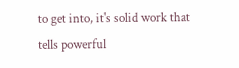to get into, it's solid work that tells powerful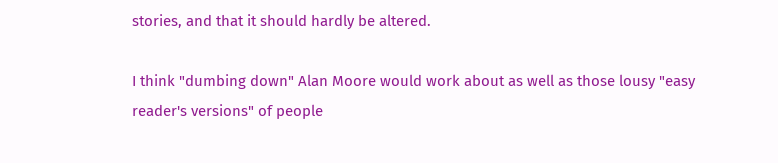stories, and that it should hardly be altered.

I think "dumbing down" Alan Moore would work about as well as those lousy "easy reader's versions" of people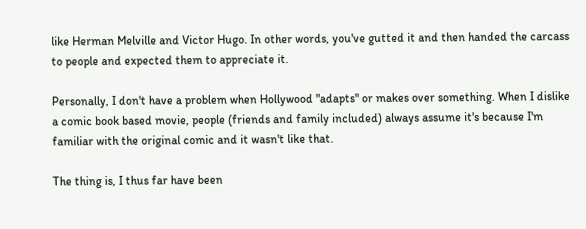like Herman Melville and Victor Hugo. In other words, you've gutted it and then handed the carcass to people and expected them to appreciate it.

Personally, I don't have a problem when Hollywood "adapts" or makes over something. When I dislike a comic book based movie, people (friends and family included) always assume it's because I'm familiar with the original comic and it wasn't like that.

The thing is, I thus far have been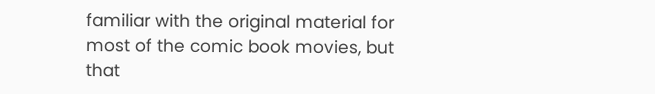familiar with the original material for most of the comic book movies, but that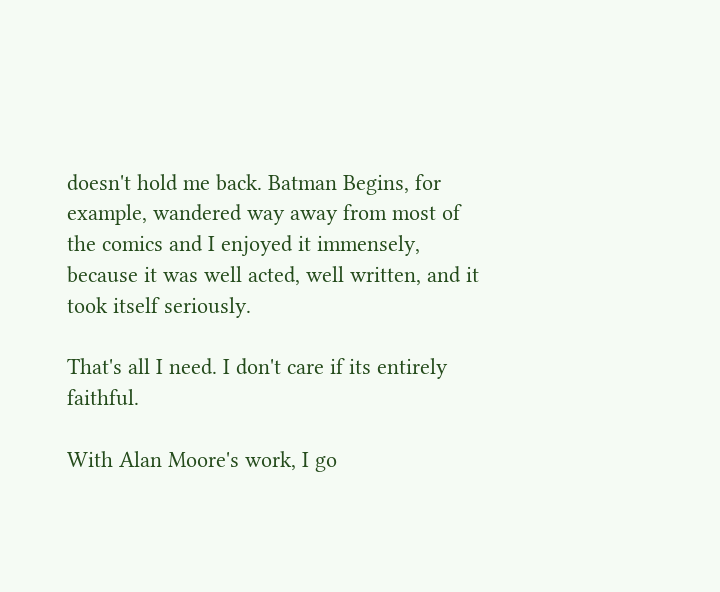doesn't hold me back. Batman Begins, for example, wandered way away from most of the comics and I enjoyed it immensely, because it was well acted, well written, and it took itself seriously.

That's all I need. I don't care if its entirely faithful.

With Alan Moore's work, I go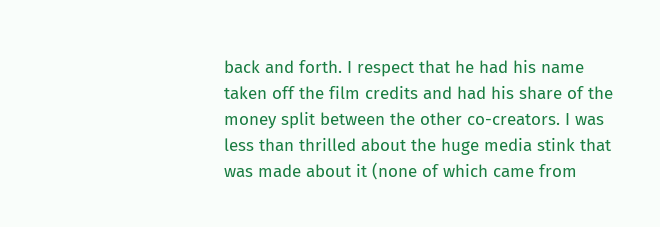back and forth. I respect that he had his name taken off the film credits and had his share of the money split between the other co-creators. I was less than thrilled about the huge media stink that was made about it (none of which came from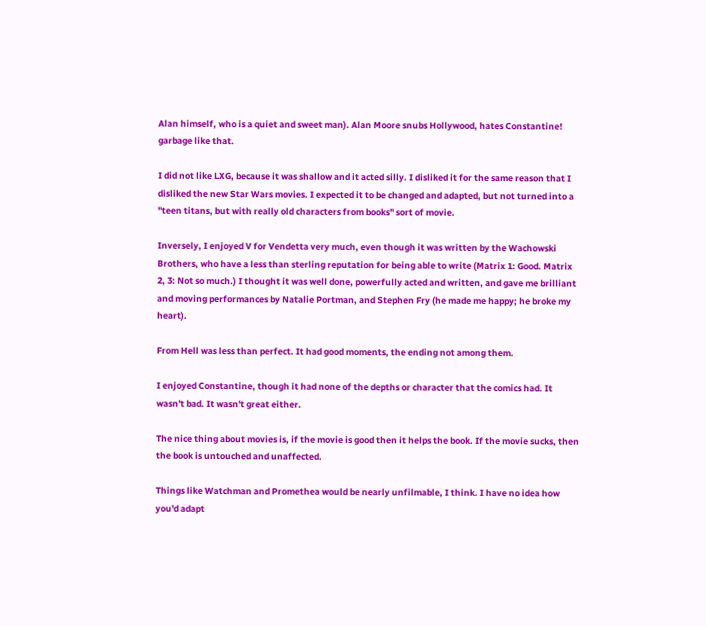Alan himself, who is a quiet and sweet man). Alan Moore snubs Hollywood, hates Constantine! garbage like that.

I did not like LXG, because it was shallow and it acted silly. I disliked it for the same reason that I disliked the new Star Wars movies. I expected it to be changed and adapted, but not turned into a "teen titans, but with really old characters from books" sort of movie.

Inversely, I enjoyed V for Vendetta very much, even though it was written by the Wachowski Brothers, who have a less than sterling reputation for being able to write (Matrix 1: Good. Matrix 2, 3: Not so much.) I thought it was well done, powerfully acted and written, and gave me brilliant and moving performances by Natalie Portman, and Stephen Fry (he made me happy; he broke my heart).

From Hell was less than perfect. It had good moments, the ending not among them.

I enjoyed Constantine, though it had none of the depths or character that the comics had. It wasn't bad. It wasn't great either.

The nice thing about movies is, if the movie is good then it helps the book. If the movie sucks, then the book is untouched and unaffected.

Things like Watchman and Promethea would be nearly unfilmable, I think. I have no idea how you'd adapt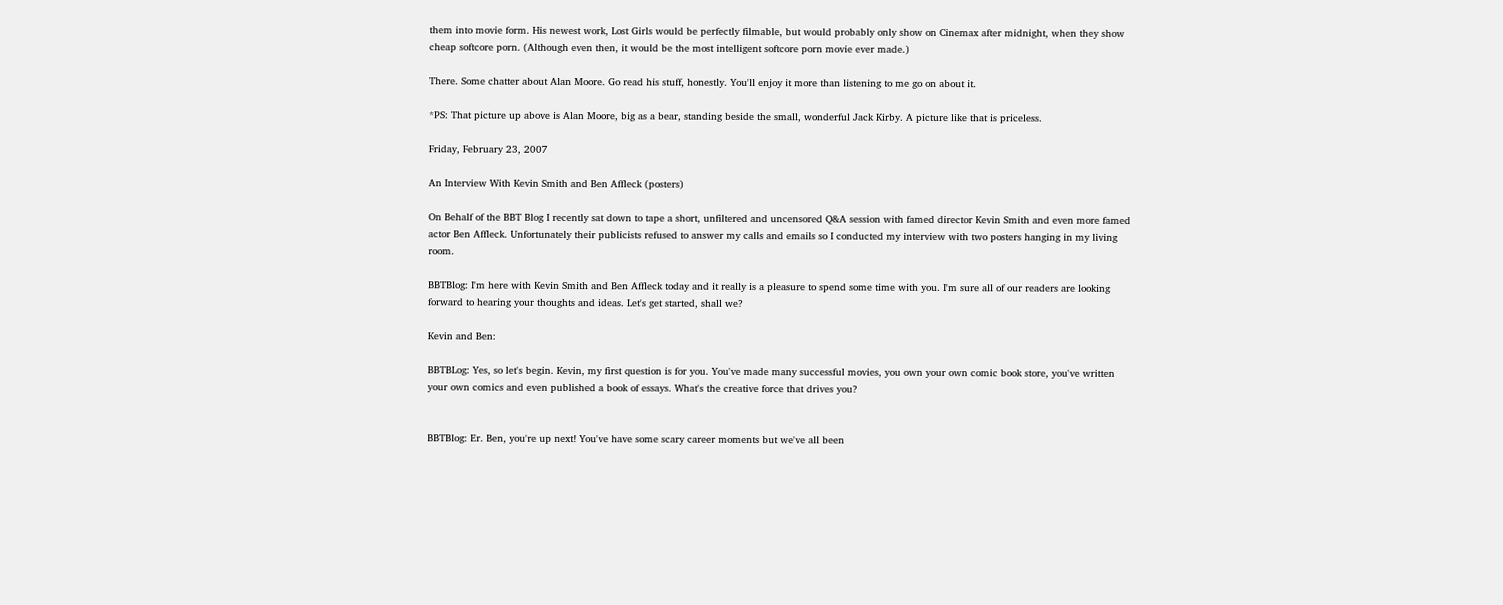them into movie form. His newest work, Lost Girls would be perfectly filmable, but would probably only show on Cinemax after midnight, when they show cheap softcore porn. (Although even then, it would be the most intelligent softcore porn movie ever made.)

There. Some chatter about Alan Moore. Go read his stuff, honestly. You'll enjoy it more than listening to me go on about it.

*PS: That picture up above is Alan Moore, big as a bear, standing beside the small, wonderful Jack Kirby. A picture like that is priceless.

Friday, February 23, 2007

An Interview With Kevin Smith and Ben Affleck (posters)

On Behalf of the BBT Blog I recently sat down to tape a short, unfiltered and uncensored Q&A session with famed director Kevin Smith and even more famed actor Ben Affleck. Unfortunately their publicists refused to answer my calls and emails so I conducted my interview with two posters hanging in my living room.

BBTBlog: I'm here with Kevin Smith and Ben Affleck today and it really is a pleasure to spend some time with you. I'm sure all of our readers are looking forward to hearing your thoughts and ideas. Let's get started, shall we?

Kevin and Ben:

BBTBLog: Yes, so let's begin. Kevin, my first question is for you. You've made many successful movies, you own your own comic book store, you've written your own comics and even published a book of essays. What's the creative force that drives you?


BBTBlog: Er. Ben, you're up next! You've have some scary career moments but we've all been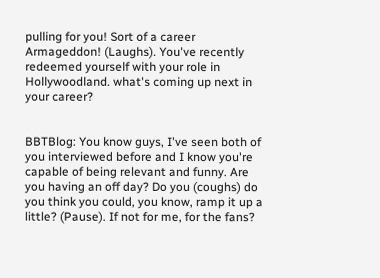pulling for you! Sort of a career Armageddon! (Laughs). You've recently redeemed yourself with your role in Hollywoodland. what's coming up next in your career?


BBTBlog: You know guys, I've seen both of you interviewed before and I know you're capable of being relevant and funny. Are you having an off day? Do you (coughs) do you think you could, you know, ramp it up a little? (Pause). If not for me, for the fans?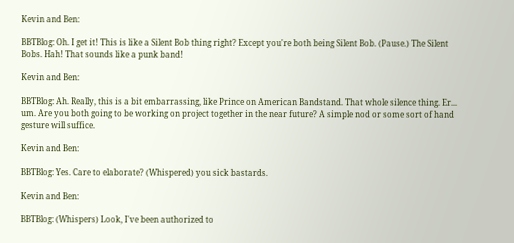Kevin and Ben:

BBTBlog: Oh. I get it! This is like a Silent Bob thing right? Except you're both being Silent Bob. (Pause.) The Silent Bobs. Hah! That sounds like a punk band!

Kevin and Ben:

BBTBlog: Ah. Really, this is a bit embarrassing, like Prince on American Bandstand. That whole silence thing. Er... um. Are you both going to be working on project together in the near future? A simple nod or some sort of hand gesture will suffice.

Kevin and Ben:

BBTBlog: Yes. Care to elaborate? (Whispered) you sick bastards.

Kevin and Ben:

BBTBlog: (Whispers) Look, I've been authorized to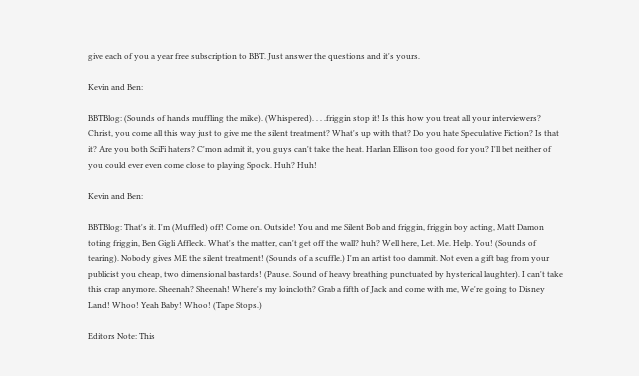give each of you a year free subscription to BBT. Just answer the questions and it's yours.

Kevin and Ben:

BBTBlog: (Sounds of hands muffling the mike). (Whispered). . . .friggin stop it! Is this how you treat all your interviewers? Christ, you come all this way just to give me the silent treatment? What's up with that? Do you hate Speculative Fiction? Is that it? Are you both SciFi haters? C'mon admit it, you guys can't take the heat. Harlan Ellison too good for you? I'll bet neither of you could ever even come close to playing Spock. Huh? Huh!

Kevin and Ben:

BBTBlog: That's it. I'm (Muffled) off! Come on. Outside! You and me Silent Bob and friggin, friggin boy acting, Matt Damon toting friggin, Ben Gigli Affleck. What's the matter, can't get off the wall? huh? Well here, Let. Me. Help. You! (Sounds of tearing). Nobody gives ME the silent treatment! (Sounds of a scuffle.) I'm an artist too dammit. Not even a gift bag from your publicist you cheap, two dimensional bastards! (Pause. Sound of heavy breathing punctuated by hysterical laughter). I can't take this crap anymore. Sheenah? Sheenah! Where's my loincloth? Grab a fifth of Jack and come with me, We're going to Disney Land! Whoo! Yeah Baby! Whoo! (Tape Stops.)

Editors Note: This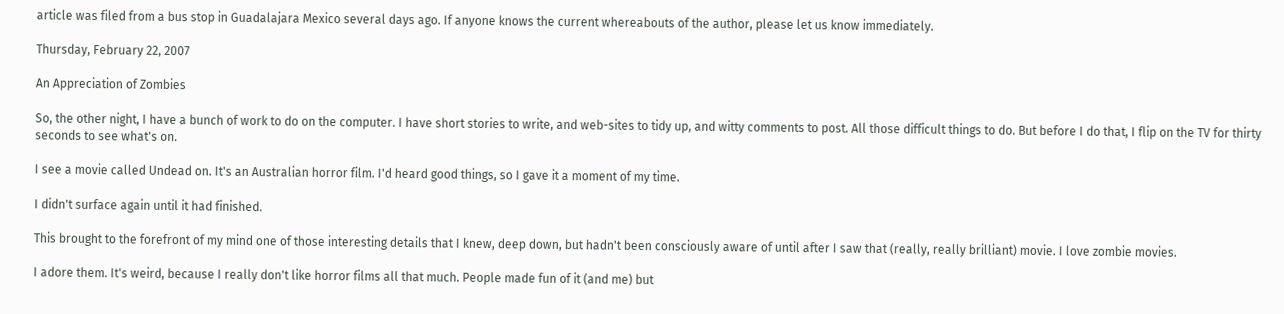article was filed from a bus stop in Guadalajara Mexico several days ago. If anyone knows the current whereabouts of the author, please let us know immediately.

Thursday, February 22, 2007

An Appreciation of Zombies

So, the other night, I have a bunch of work to do on the computer. I have short stories to write, and web-sites to tidy up, and witty comments to post. All those difficult things to do. But before I do that, I flip on the TV for thirty seconds to see what's on.

I see a movie called Undead on. It's an Australian horror film. I'd heard good things, so I gave it a moment of my time.

I didn't surface again until it had finished.

This brought to the forefront of my mind one of those interesting details that I knew, deep down, but hadn't been consciously aware of until after I saw that (really, really brilliant) movie. I love zombie movies.

I adore them. It's weird, because I really don't like horror films all that much. People made fun of it (and me) but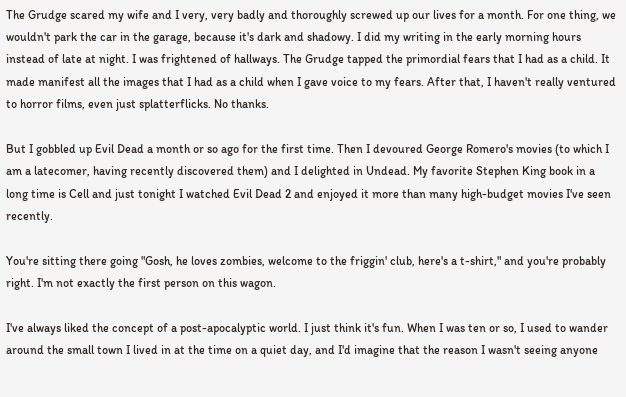The Grudge scared my wife and I very, very badly and thoroughly screwed up our lives for a month. For one thing, we wouldn't park the car in the garage, because it's dark and shadowy. I did my writing in the early morning hours instead of late at night. I was frightened of hallways. The Grudge tapped the primordial fears that I had as a child. It made manifest all the images that I had as a child when I gave voice to my fears. After that, I haven't really ventured to horror films, even just splatterflicks. No thanks.

But I gobbled up Evil Dead a month or so ago for the first time. Then I devoured George Romero's movies (to which I am a latecomer, having recently discovered them) and I delighted in Undead. My favorite Stephen King book in a long time is Cell and just tonight I watched Evil Dead 2 and enjoyed it more than many high-budget movies I've seen recently.

You're sitting there going "Gosh, he loves zombies, welcome to the friggin' club, here's a t-shirt," and you're probably right. I'm not exactly the first person on this wagon.

I've always liked the concept of a post-apocalyptic world. I just think it's fun. When I was ten or so, I used to wander around the small town I lived in at the time on a quiet day, and I'd imagine that the reason I wasn't seeing anyone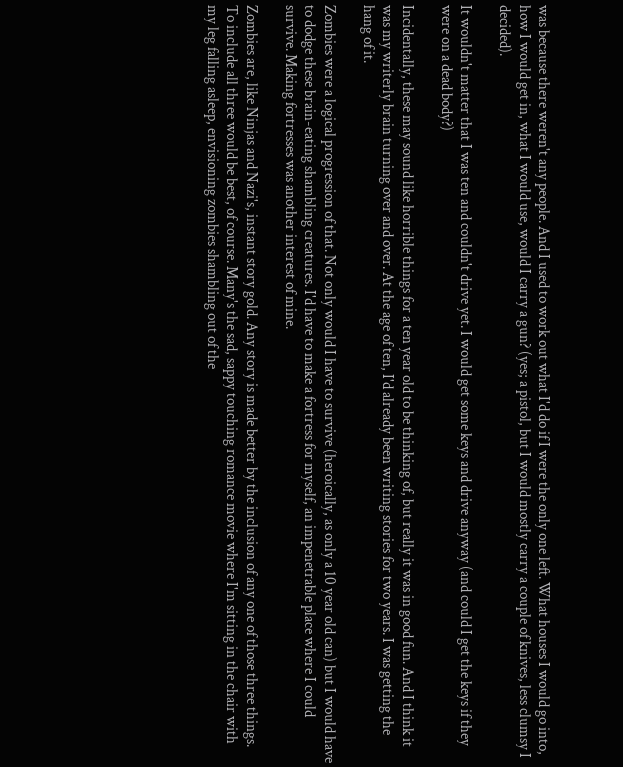was because there weren't any people. And I used to work out what I'd do if I were the only one left. What houses I would go into, how I would get in, what I would use, would I carry a gun? (yes; a pistol, but I would mostly carry a couple of knives, less clumsy I decided).

It wouldn't matter that I was ten and couldn't drive yet. I would get some keys and drive anyway (and could I get the keys if they were on a dead body?)

Incidentally, these may sound like horrible things for a ten year old to be thinking of, but really it was in good fun. And I think it was my writerly brain turning over and over. At the age of ten, I'd already been writing stories for two years. I was getting the hang of it.

Zombies were a logical progression of that. Not only would I have to survive (heroically, as only a 10 year old can) but I would have to dodge these brain-eating shambling creatures. I'd have to make a fortress for myself, an impenetrable place where I could survive. Making fortresses was another interest of mine.

Zombies are, like Ninjas and Nazi's, instant story gold. Any story is made better by the inclusion of any one of those three things. To include all three would be best, of course. Many's the sad, sappy touching romance movie where I'm sitting in the chair with my leg falling asleep, envisioning zombies shambling out of the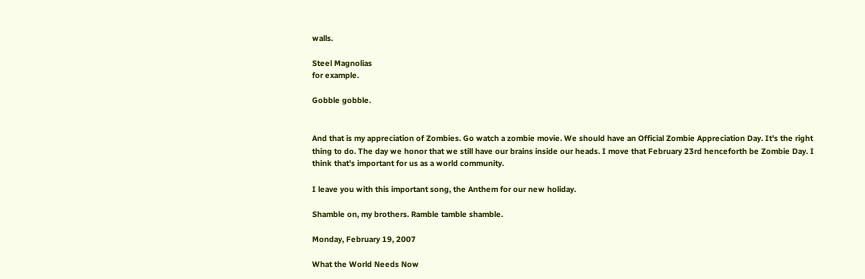walls.

Steel Magnolias
for example.

Gobble gobble.


And that is my appreciation of Zombies. Go watch a zombie movie. We should have an Official Zombie Appreciation Day. It's the right thing to do. The day we honor that we still have our brains inside our heads. I move that February 23rd henceforth be Zombie Day. I think that's important for us as a world community.

I leave you with this important song, the Anthem for our new holiday.

Shamble on, my brothers. Ramble tamble shamble.

Monday, February 19, 2007

What the World Needs Now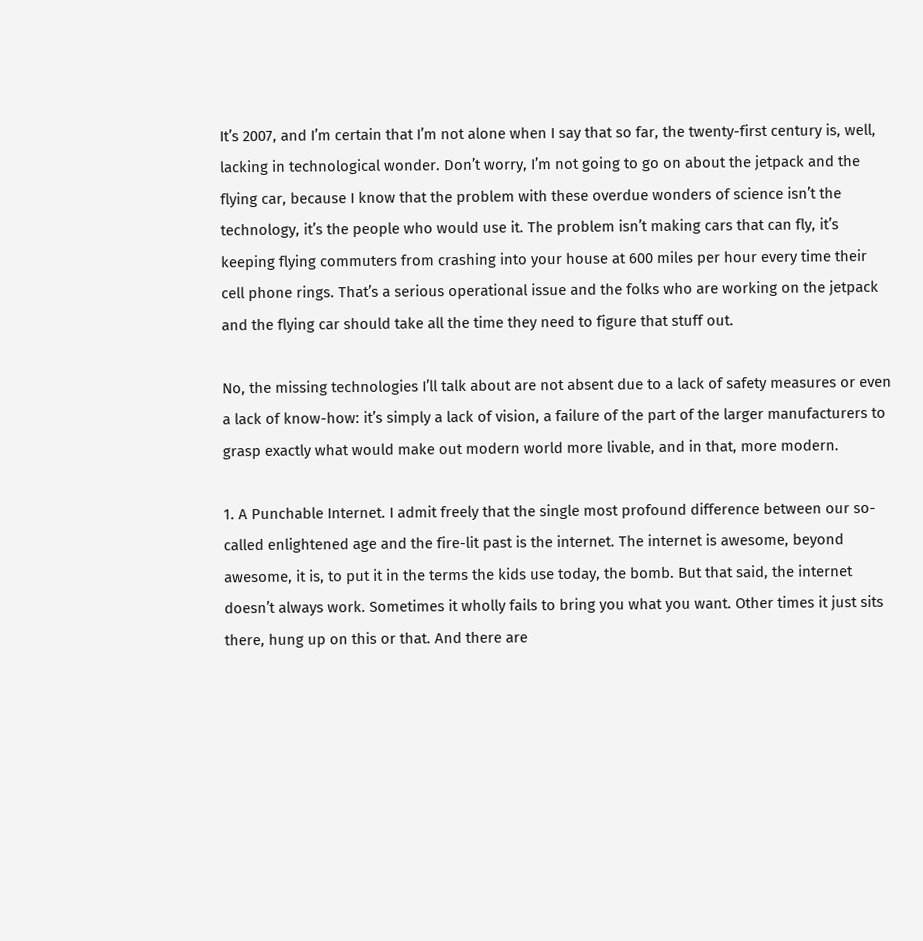It’s 2007, and I’m certain that I’m not alone when I say that so far, the twenty-first century is, well, lacking in technological wonder. Don’t worry, I’m not going to go on about the jetpack and the flying car, because I know that the problem with these overdue wonders of science isn’t the technology, it’s the people who would use it. The problem isn’t making cars that can fly, it’s keeping flying commuters from crashing into your house at 600 miles per hour every time their cell phone rings. That’s a serious operational issue and the folks who are working on the jetpack and the flying car should take all the time they need to figure that stuff out.

No, the missing technologies I’ll talk about are not absent due to a lack of safety measures or even a lack of know-how: it’s simply a lack of vision, a failure of the part of the larger manufacturers to grasp exactly what would make out modern world more livable, and in that, more modern.

1. A Punchable Internet. I admit freely that the single most profound difference between our so-called enlightened age and the fire-lit past is the internet. The internet is awesome, beyond awesome, it is, to put it in the terms the kids use today, the bomb. But that said, the internet doesn’t always work. Sometimes it wholly fails to bring you what you want. Other times it just sits there, hung up on this or that. And there are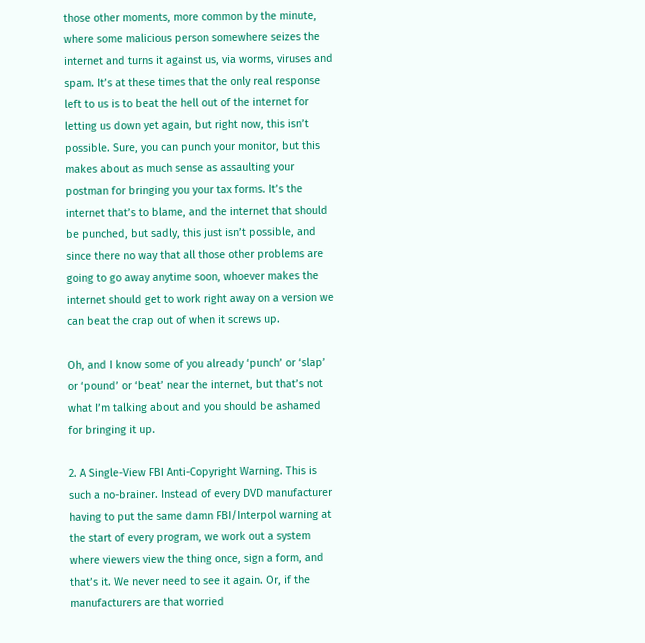those other moments, more common by the minute, where some malicious person somewhere seizes the internet and turns it against us, via worms, viruses and spam. It’s at these times that the only real response left to us is to beat the hell out of the internet for letting us down yet again, but right now, this isn’t possible. Sure, you can punch your monitor, but this makes about as much sense as assaulting your postman for bringing you your tax forms. It’s the internet that’s to blame, and the internet that should be punched, but sadly, this just isn’t possible, and since there no way that all those other problems are going to go away anytime soon, whoever makes the internet should get to work right away on a version we can beat the crap out of when it screws up.

Oh, and I know some of you already ‘punch’ or ‘slap’ or ‘pound’ or ‘beat’ near the internet, but that’s not what I’m talking about and you should be ashamed for bringing it up.

2. A Single-View FBI Anti-Copyright Warning. This is such a no-brainer. Instead of every DVD manufacturer having to put the same damn FBI/Interpol warning at the start of every program, we work out a system where viewers view the thing once, sign a form, and that’s it. We never need to see it again. Or, if the manufacturers are that worried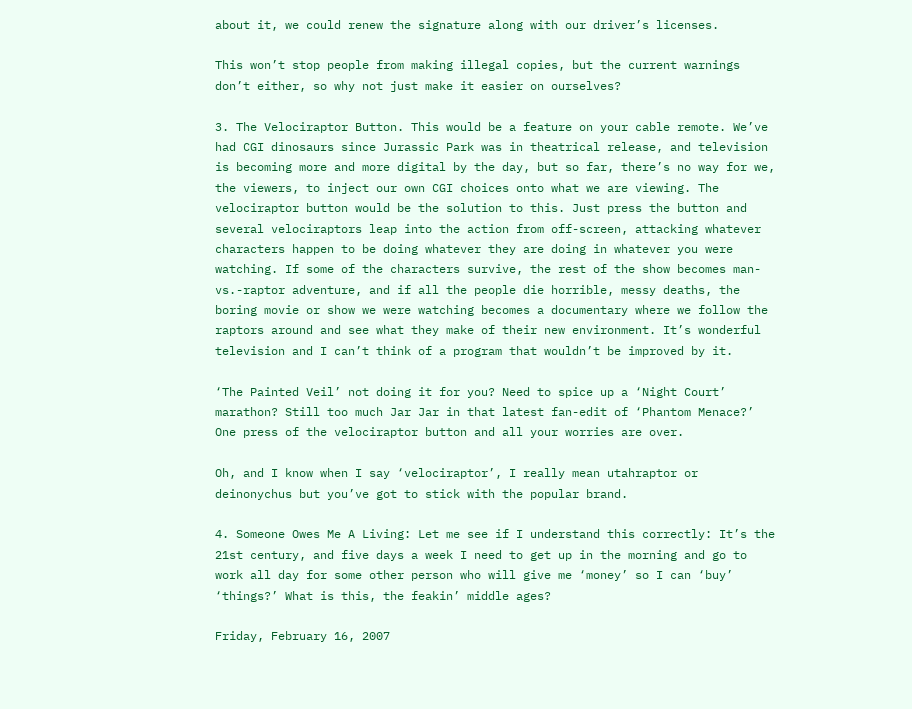about it, we could renew the signature along with our driver’s licenses.

This won’t stop people from making illegal copies, but the current warnings don’t either, so why not just make it easier on ourselves?

3. The Velociraptor Button. This would be a feature on your cable remote. We’ve had CGI dinosaurs since Jurassic Park was in theatrical release, and television is becoming more and more digital by the day, but so far, there’s no way for we, the viewers, to inject our own CGI choices onto what we are viewing. The velociraptor button would be the solution to this. Just press the button and several velociraptors leap into the action from off-screen, attacking whatever characters happen to be doing whatever they are doing in whatever you were watching. If some of the characters survive, the rest of the show becomes man-vs.-raptor adventure, and if all the people die horrible, messy deaths, the boring movie or show we were watching becomes a documentary where we follow the raptors around and see what they make of their new environment. It’s wonderful television and I can’t think of a program that wouldn’t be improved by it.

‘The Painted Veil’ not doing it for you? Need to spice up a ‘Night Court’ marathon? Still too much Jar Jar in that latest fan-edit of ‘Phantom Menace?’ One press of the velociraptor button and all your worries are over.

Oh, and I know when I say ‘velociraptor’, I really mean utahraptor or deinonychus but you’ve got to stick with the popular brand.

4. Someone Owes Me A Living: Let me see if I understand this correctly: It’s the 21st century, and five days a week I need to get up in the morning and go to work all day for some other person who will give me ‘money’ so I can ‘buy’ ‘things?’ What is this, the feakin’ middle ages?

Friday, February 16, 2007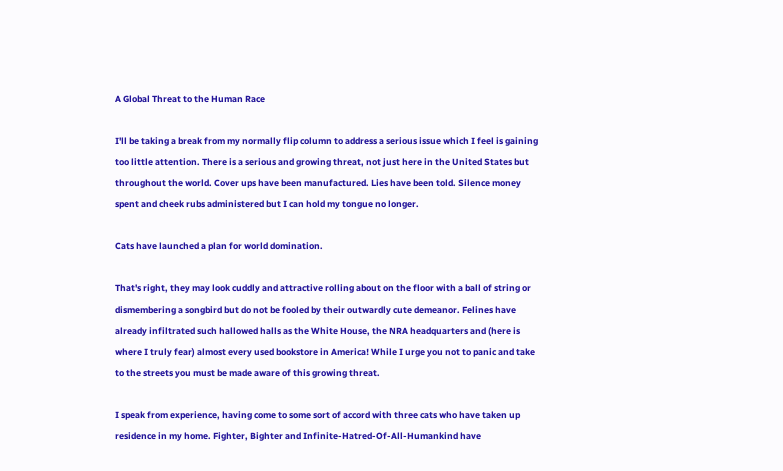A Global Threat to the Human Race

I'll be taking a break from my normally flip column to address a serious issue which I feel is gaining too little attention. There is a serious and growing threat, not just here in the United States but throughout the world. Cover ups have been manufactured. Lies have been told. Silence money spent and cheek rubs administered but I can hold my tongue no longer.

Cats have launched a plan for world domination.

That's right, they may look cuddly and attractive rolling about on the floor with a ball of string or dismembering a songbird but do not be fooled by their outwardly cute demeanor. Felines have already infiltrated such hallowed halls as the White House, the NRA headquarters and (here is where I truly fear) almost every used bookstore in America! While I urge you not to panic and take to the streets you must be made aware of this growing threat.

I speak from experience, having come to some sort of accord with three cats who have taken up residence in my home. Fighter, Bighter and Infinite-Hatred-Of-All-Humankind have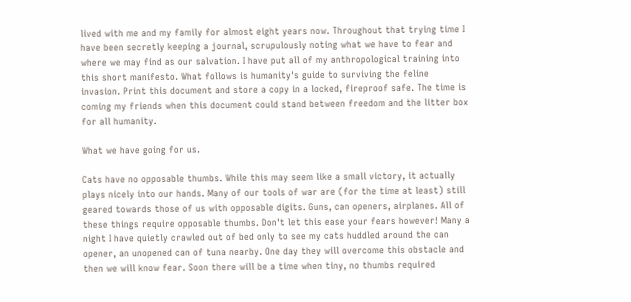lived with me and my family for almost eight years now. Throughout that trying time I have been secretly keeping a journal, scrupulously noting what we have to fear and where we may find as our salvation. I have put all of my anthropological training into this short manifesto. What follows is humanity's guide to surviving the feline invasion. Print this document and store a copy in a locked, fireproof safe. The time is coming my friends when this document could stand between freedom and the litter box for all humanity.

What we have going for us.

Cats have no opposable thumbs. While this may seem like a small victory, it actually plays nicely into our hands. Many of our tools of war are (for the time at least) still geared towards those of us with opposable digits. Guns, can openers, airplanes. All of these things require opposable thumbs. Don't let this ease your fears however! Many a night I have quietly crawled out of bed only to see my cats huddled around the can opener, an unopened can of tuna nearby. One day they will overcome this obstacle and then we will know fear. Soon there will be a time when tiny, no thumbs required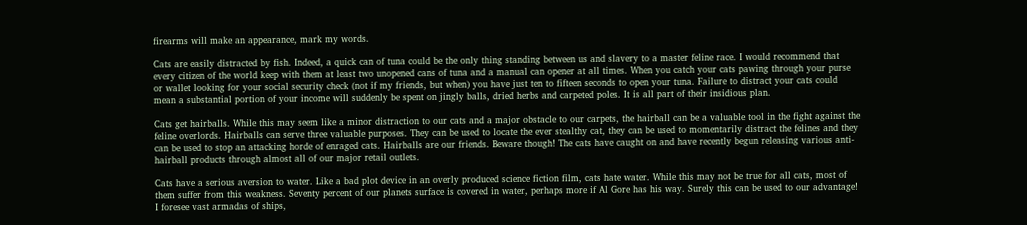firearms will make an appearance, mark my words.

Cats are easily distracted by fish. Indeed, a quick can of tuna could be the only thing standing between us and slavery to a master feline race. I would recommend that every citizen of the world keep with them at least two unopened cans of tuna and a manual can opener at all times. When you catch your cats pawing through your purse or wallet looking for your social security check (not if my friends, but when) you have just ten to fifteen seconds to open your tuna. Failure to distract your cats could mean a substantial portion of your income will suddenly be spent on jingly balls, dried herbs and carpeted poles. It is all part of their insidious plan.

Cats get hairballs. While this may seem like a minor distraction to our cats and a major obstacle to our carpets, the hairball can be a valuable tool in the fight against the feline overlords. Hairballs can serve three valuable purposes. They can be used to locate the ever stealthy cat, they can be used to momentarily distract the felines and they can be used to stop an attacking horde of enraged cats. Hairballs are our friends. Beware though! The cats have caught on and have recently begun releasing various anti-hairball products through almost all of our major retail outlets.

Cats have a serious aversion to water. Like a bad plot device in an overly produced science fiction film, cats hate water. While this may not be true for all cats, most of them suffer from this weakness. Seventy percent of our planets surface is covered in water, perhaps more if Al Gore has his way. Surely this can be used to our advantage! I foresee vast armadas of ships,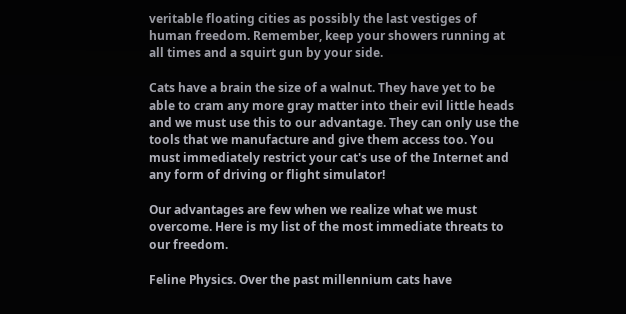veritable floating cities as possibly the last vestiges of human freedom. Remember, keep your showers running at all times and a squirt gun by your side.

Cats have a brain the size of a walnut. They have yet to be able to cram any more gray matter into their evil little heads and we must use this to our advantage. They can only use the tools that we manufacture and give them access too. You must immediately restrict your cat's use of the Internet and any form of driving or flight simulator!

Our advantages are few when we realize what we must overcome. Here is my list of the most immediate threats to our freedom.

Feline Physics. Over the past millennium cats have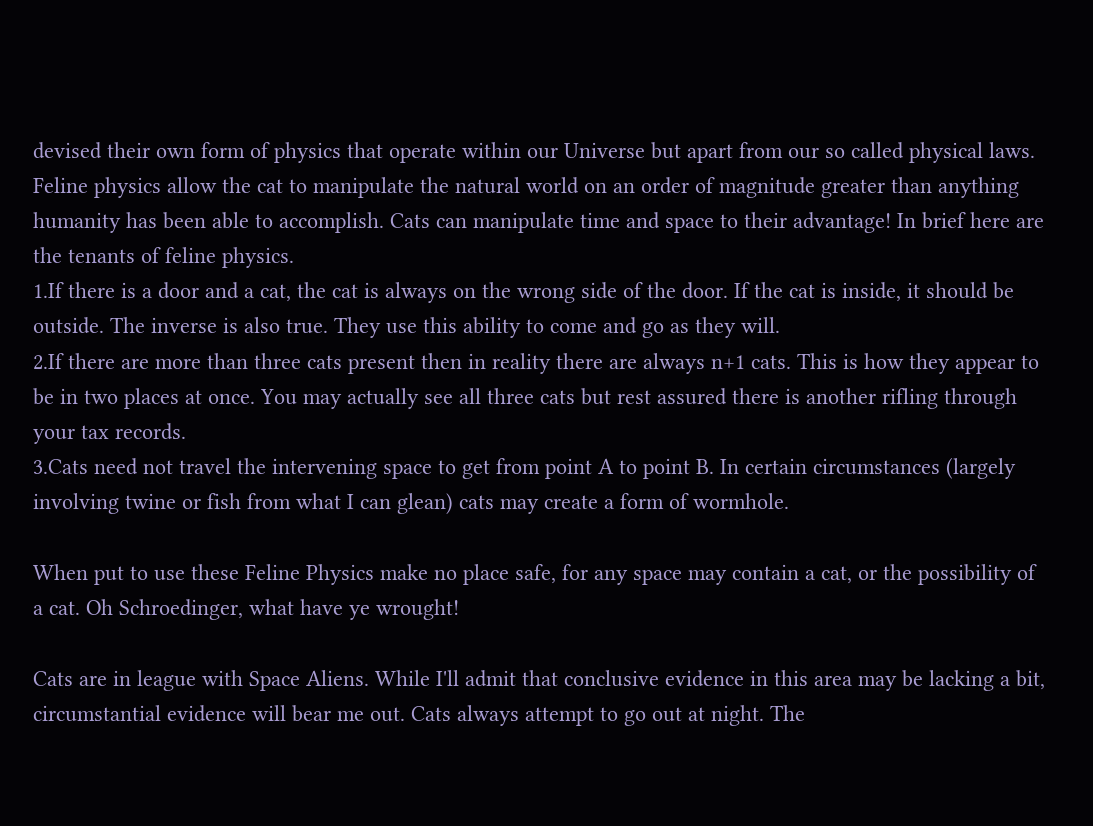devised their own form of physics that operate within our Universe but apart from our so called physical laws. Feline physics allow the cat to manipulate the natural world on an order of magnitude greater than anything humanity has been able to accomplish. Cats can manipulate time and space to their advantage! In brief here are the tenants of feline physics.
1.If there is a door and a cat, the cat is always on the wrong side of the door. If the cat is inside, it should be outside. The inverse is also true. They use this ability to come and go as they will.
2.If there are more than three cats present then in reality there are always n+1 cats. This is how they appear to be in two places at once. You may actually see all three cats but rest assured there is another rifling through your tax records.
3.Cats need not travel the intervening space to get from point A to point B. In certain circumstances (largely involving twine or fish from what I can glean) cats may create a form of wormhole.

When put to use these Feline Physics make no place safe, for any space may contain a cat, or the possibility of a cat. Oh Schroedinger, what have ye wrought!

Cats are in league with Space Aliens. While I'll admit that conclusive evidence in this area may be lacking a bit, circumstantial evidence will bear me out. Cats always attempt to go out at night. The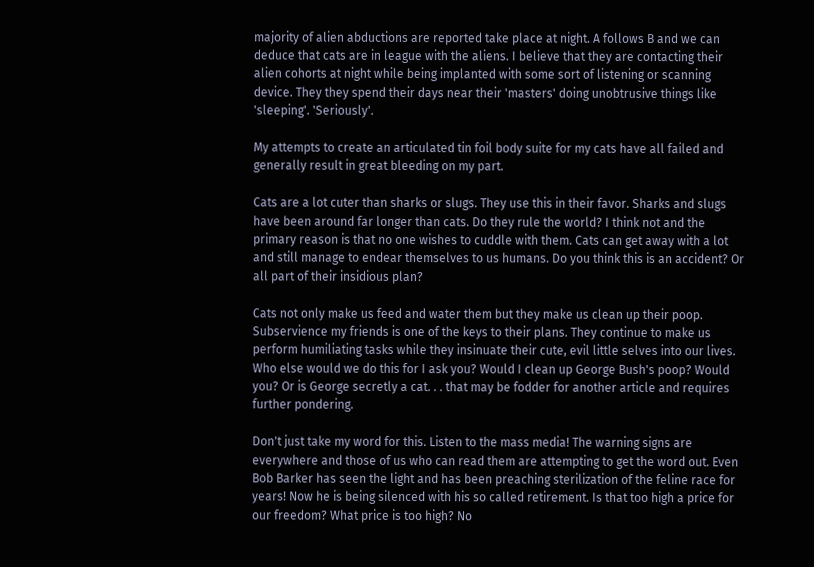majority of alien abductions are reported take place at night. A follows B and we can deduce that cats are in league with the aliens. I believe that they are contacting their alien cohorts at night while being implanted with some sort of listening or scanning device. They they spend their days near their 'masters' doing unobtrusive things like 'sleeping'. 'Seriously'.

My attempts to create an articulated tin foil body suite for my cats have all failed and generally result in great bleeding on my part.

Cats are a lot cuter than sharks or slugs. They use this in their favor. Sharks and slugs have been around far longer than cats. Do they rule the world? I think not and the primary reason is that no one wishes to cuddle with them. Cats can get away with a lot and still manage to endear themselves to us humans. Do you think this is an accident? Or all part of their insidious plan?

Cats not only make us feed and water them but they make us clean up their poop. Subservience my friends is one of the keys to their plans. They continue to make us perform humiliating tasks while they insinuate their cute, evil little selves into our lives. Who else would we do this for I ask you? Would I clean up George Bush's poop? Would you? Or is George secretly a cat. . . that may be fodder for another article and requires further pondering.

Don't just take my word for this. Listen to the mass media! The warning signs are everywhere and those of us who can read them are attempting to get the word out. Even Bob Barker has seen the light and has been preaching sterilization of the feline race for years! Now he is being silenced with his so called retirement. Is that too high a price for our freedom? What price is too high? No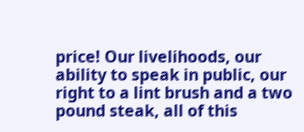price! Our livelihoods, our ability to speak in public, our right to a lint brush and a two pound steak, all of this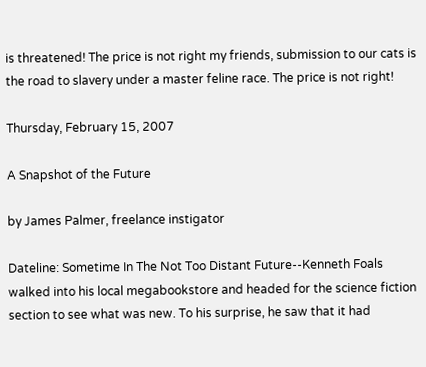is threatened! The price is not right my friends, submission to our cats is the road to slavery under a master feline race. The price is not right!

Thursday, February 15, 2007

A Snapshot of the Future

by James Palmer, freelance instigator

Dateline: Sometime In The Not Too Distant Future--Kenneth Foals walked into his local megabookstore and headed for the science fiction section to see what was new. To his surprise, he saw that it had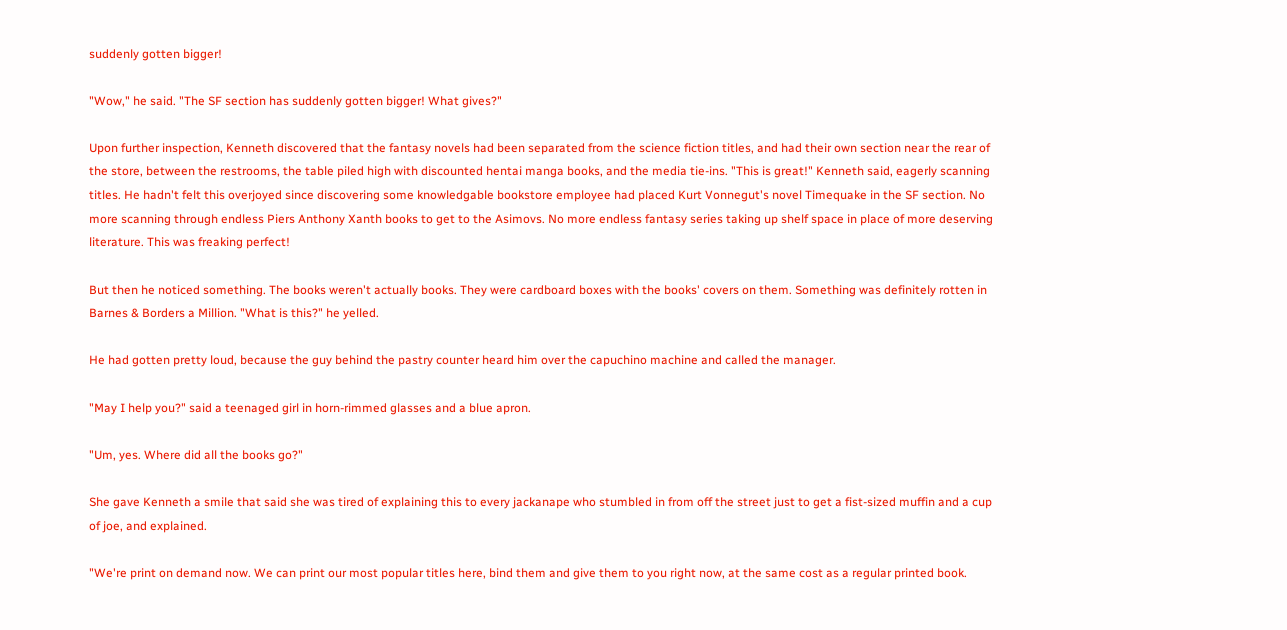suddenly gotten bigger!

"Wow," he said. "The SF section has suddenly gotten bigger! What gives?"

Upon further inspection, Kenneth discovered that the fantasy novels had been separated from the science fiction titles, and had their own section near the rear of the store, between the restrooms, the table piled high with discounted hentai manga books, and the media tie-ins. "This is great!" Kenneth said, eagerly scanning titles. He hadn't felt this overjoyed since discovering some knowledgable bookstore employee had placed Kurt Vonnegut's novel Timequake in the SF section. No more scanning through endless Piers Anthony Xanth books to get to the Asimovs. No more endless fantasy series taking up shelf space in place of more deserving literature. This was freaking perfect!

But then he noticed something. The books weren't actually books. They were cardboard boxes with the books' covers on them. Something was definitely rotten in Barnes & Borders a Million. "What is this?" he yelled.

He had gotten pretty loud, because the guy behind the pastry counter heard him over the capuchino machine and called the manager.

"May I help you?" said a teenaged girl in horn-rimmed glasses and a blue apron.

"Um, yes. Where did all the books go?"

She gave Kenneth a smile that said she was tired of explaining this to every jackanape who stumbled in from off the street just to get a fist-sized muffin and a cup of joe, and explained.

"We're print on demand now. We can print our most popular titles here, bind them and give them to you right now, at the same cost as a regular printed book.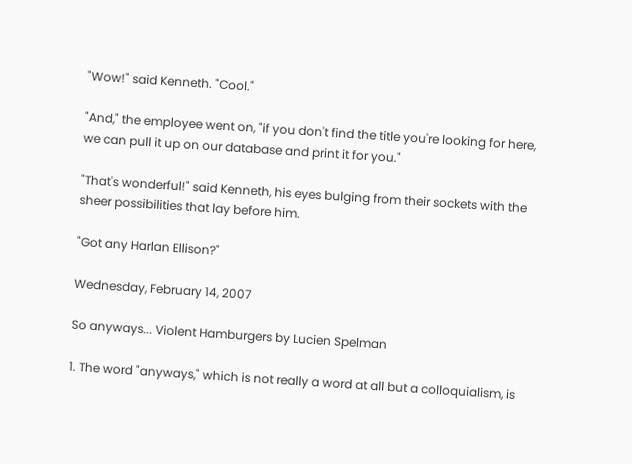"Wow!" said Kenneth. "Cool."

"And," the employee went on, "if you don't find the title you're looking for here, we can pull it up on our database and print it for you."

"That's wonderful!" said Kenneth, his eyes bulging from their sockets with the sheer possibilities that lay before him.

"Got any Harlan Ellison?"

Wednesday, February 14, 2007

So anyways... Violent Hamburgers by Lucien Spelman

1. The word "anyways," which is not really a word at all but a colloquialism, is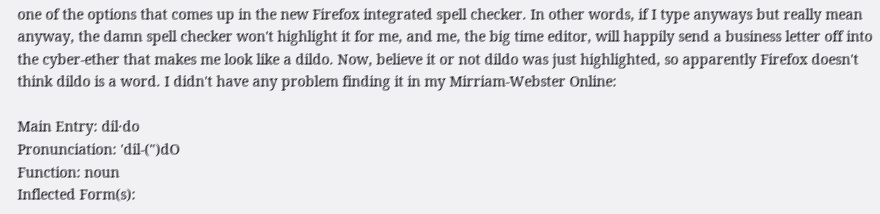one of the options that comes up in the new Firefox integrated spell checker. In other words, if I type anyways but really mean anyway, the damn spell checker won't highlight it for me, and me, the big time editor, will happily send a business letter off into the cyber-ether that makes me look like a dildo. Now, believe it or not dildo was just highlighted, so apparently Firefox doesn't think dildo is a word. I didn't have any problem finding it in my Mirriam-Webster Online:

Main Entry: dil·do
Pronunciation: 'dil-(")dO
Function: noun
Inflected Form(s):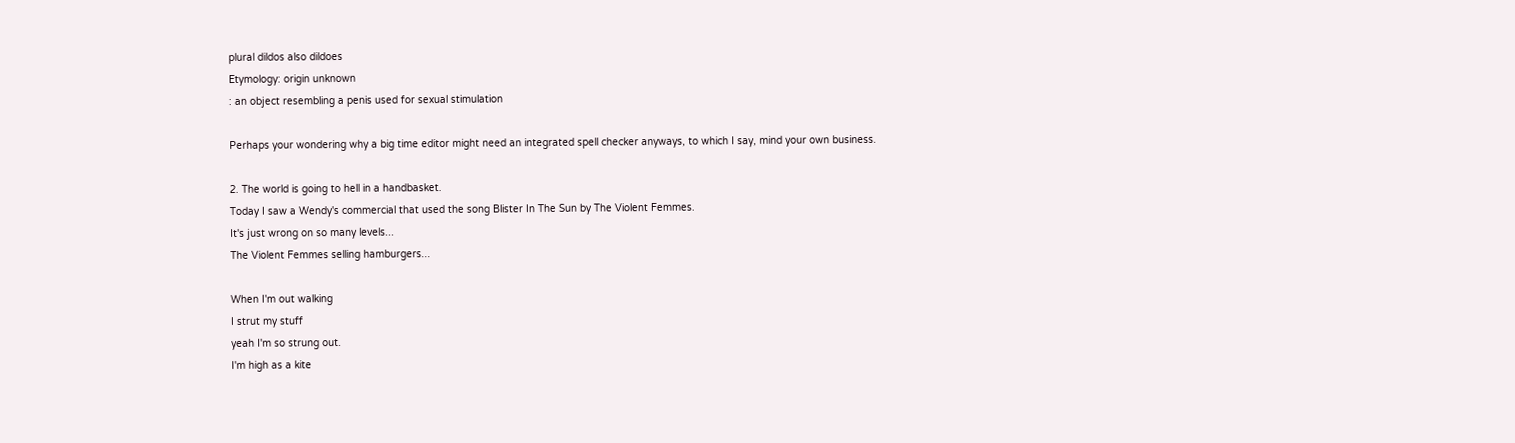plural dildos also dildoes
Etymology: origin unknown
: an object resembling a penis used for sexual stimulation

Perhaps your wondering why a big time editor might need an integrated spell checker anyways, to which I say, mind your own business.

2. The world is going to hell in a handbasket.
Today I saw a Wendy's commercial that used the song Blister In The Sun by The Violent Femmes.
It's just wrong on so many levels...
The Violent Femmes selling hamburgers...

When I'm out walking
I strut my stuff
yeah I'm so strung out.
I'm high as a kite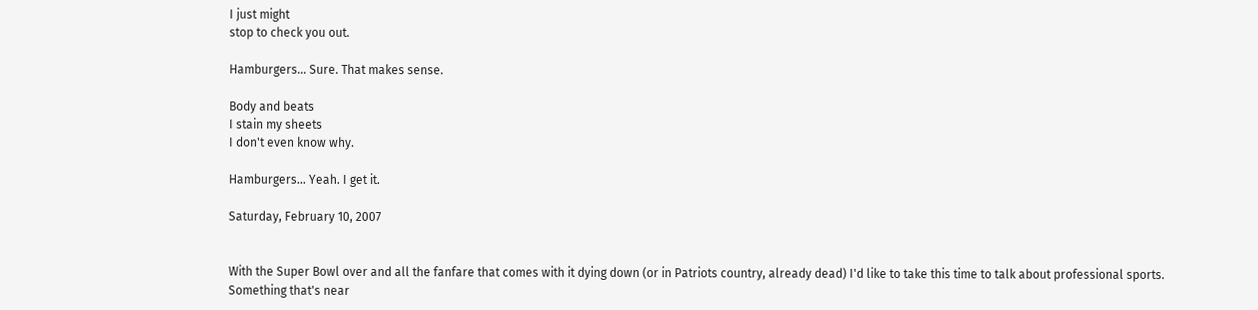I just might
stop to check you out.

Hamburgers... Sure. That makes sense.

Body and beats
I stain my sheets
I don't even know why.

Hamburgers... Yeah. I get it.

Saturday, February 10, 2007


With the Super Bowl over and all the fanfare that comes with it dying down (or in Patriots country, already dead) I'd like to take this time to talk about professional sports. Something that's near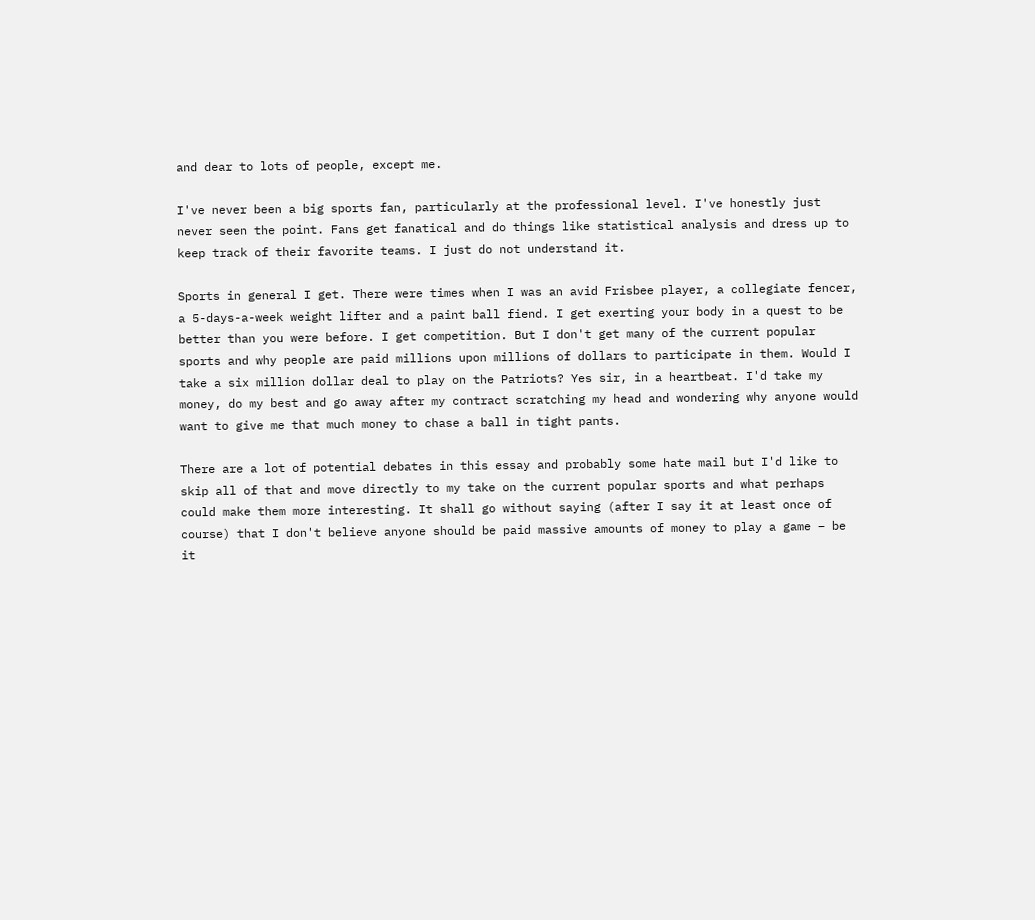and dear to lots of people, except me.

I've never been a big sports fan, particularly at the professional level. I've honestly just never seen the point. Fans get fanatical and do things like statistical analysis and dress up to keep track of their favorite teams. I just do not understand it.

Sports in general I get. There were times when I was an avid Frisbee player, a collegiate fencer, a 5-days-a-week weight lifter and a paint ball fiend. I get exerting your body in a quest to be better than you were before. I get competition. But I don't get many of the current popular sports and why people are paid millions upon millions of dollars to participate in them. Would I take a six million dollar deal to play on the Patriots? Yes sir, in a heartbeat. I'd take my money, do my best and go away after my contract scratching my head and wondering why anyone would want to give me that much money to chase a ball in tight pants.

There are a lot of potential debates in this essay and probably some hate mail but I'd like to skip all of that and move directly to my take on the current popular sports and what perhaps could make them more interesting. It shall go without saying (after I say it at least once of course) that I don't believe anyone should be paid massive amounts of money to play a game – be it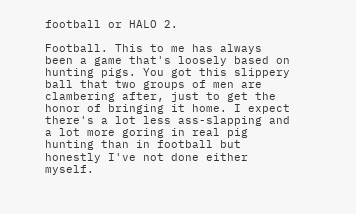football or HALO 2.

Football. This to me has always been a game that's loosely based on hunting pigs. You got this slippery ball that two groups of men are clambering after, just to get the honor of bringing it home. I expect there's a lot less ass-slapping and a lot more goring in real pig hunting than in football but honestly I've not done either myself.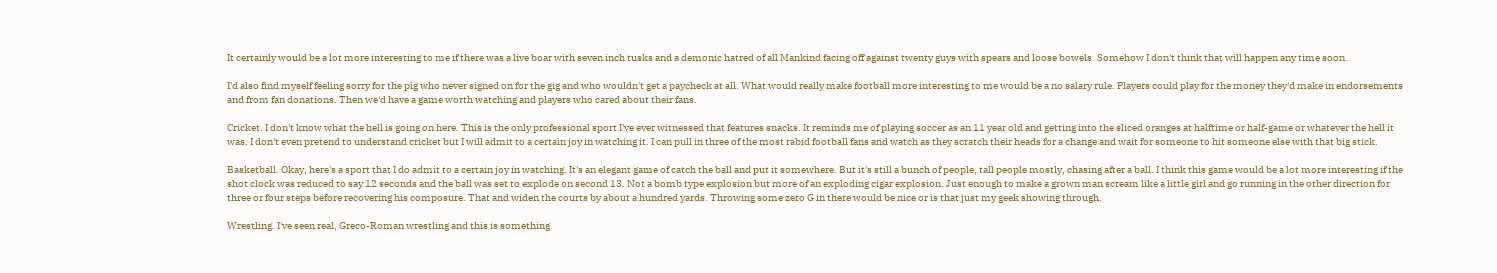It certainly would be a lot more interesting to me if there was a live boar with seven inch tusks and a demonic hatred of all Mankind facing off against twenty guys with spears and loose bowels. Somehow I don't think that will happen any time soon.

I'd also find myself feeling sorry for the pig who never signed on for the gig and who wouldn't get a paycheck at all. What would really make football more interesting to me would be a no salary rule. Players could play for the money they'd make in endorsements and from fan donations. Then we'd have a game worth watching and players who cared about their fans.

Cricket. I don't know what the hell is going on here. This is the only professional sport I've ever witnessed that features snacks. It reminds me of playing soccer as an 11 year old and getting into the sliced oranges at halftime or half-game or whatever the hell it was. I don't even pretend to understand cricket but I will admit to a certain joy in watching it. I can pull in three of the most rabid football fans and watch as they scratch their heads for a change and wait for someone to hit someone else with that big stick.

Basketball. Okay, here's a sport that I do admit to a certain joy in watching. It's an elegant game of catch the ball and put it somewhere. But it's still a bunch of people, tall people mostly, chasing after a ball. I think this game would be a lot more interesting if the shot clock was reduced to say 12 seconds and the ball was set to explode on second 13. Not a bomb type explosion but more of an exploding cigar explosion. Just enough to make a grown man scream like a little girl and go running in the other direction for three or four steps before recovering his composure. That and widen the courts by about a hundred yards. Throwing some zero G in there would be nice or is that just my geek showing through.

Wrestling. I've seen real, Greco-Roman wrestling and this is something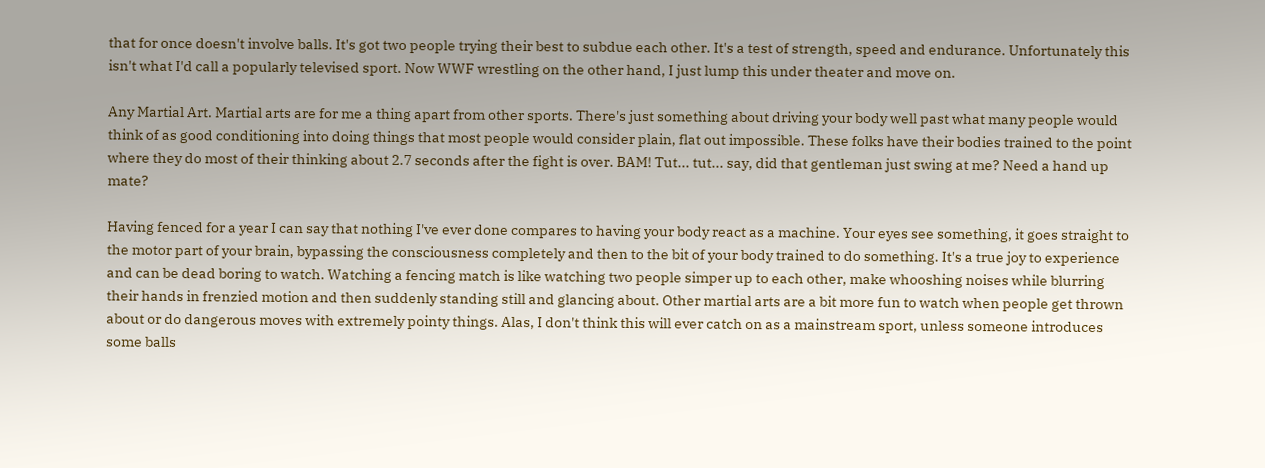that for once doesn't involve balls. It's got two people trying their best to subdue each other. It's a test of strength, speed and endurance. Unfortunately this isn't what I'd call a popularly televised sport. Now WWF wrestling on the other hand, I just lump this under theater and move on.

Any Martial Art. Martial arts are for me a thing apart from other sports. There's just something about driving your body well past what many people would think of as good conditioning into doing things that most people would consider plain, flat out impossible. These folks have their bodies trained to the point where they do most of their thinking about 2.7 seconds after the fight is over. BAM! Tut... tut... say, did that gentleman just swing at me? Need a hand up mate?

Having fenced for a year I can say that nothing I've ever done compares to having your body react as a machine. Your eyes see something, it goes straight to the motor part of your brain, bypassing the consciousness completely and then to the bit of your body trained to do something. It's a true joy to experience and can be dead boring to watch. Watching a fencing match is like watching two people simper up to each other, make whooshing noises while blurring their hands in frenzied motion and then suddenly standing still and glancing about. Other martial arts are a bit more fun to watch when people get thrown about or do dangerous moves with extremely pointy things. Alas, I don't think this will ever catch on as a mainstream sport, unless someone introduces some balls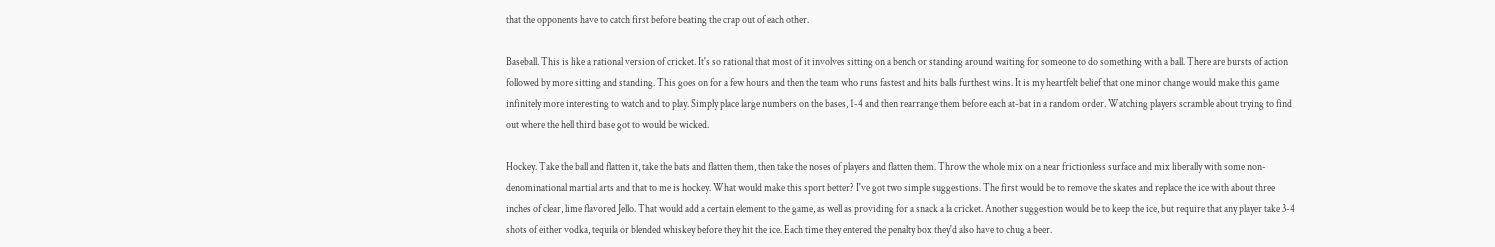that the opponents have to catch first before beating the crap out of each other.

Baseball. This is like a rational version of cricket. It's so rational that most of it involves sitting on a bench or standing around waiting for someone to do something with a ball. There are bursts of action followed by more sitting and standing. This goes on for a few hours and then the team who runs fastest and hits balls furthest wins. It is my heartfelt belief that one minor change would make this game infinitely more interesting to watch and to play. Simply place large numbers on the bases, 1-4 and then rearrange them before each at-bat in a random order. Watching players scramble about trying to find out where the hell third base got to would be wicked.

Hockey. Take the ball and flatten it, take the bats and flatten them, then take the noses of players and flatten them. Throw the whole mix on a near frictionless surface and mix liberally with some non-denominational martial arts and that to me is hockey. What would make this sport better? I've got two simple suggestions. The first would be to remove the skates and replace the ice with about three inches of clear, lime flavored Jello. That would add a certain element to the game, as well as providing for a snack a la cricket. Another suggestion would be to keep the ice, but require that any player take 3-4 shots of either vodka, tequila or blended whiskey before they hit the ice. Each time they entered the penalty box they'd also have to chug a beer.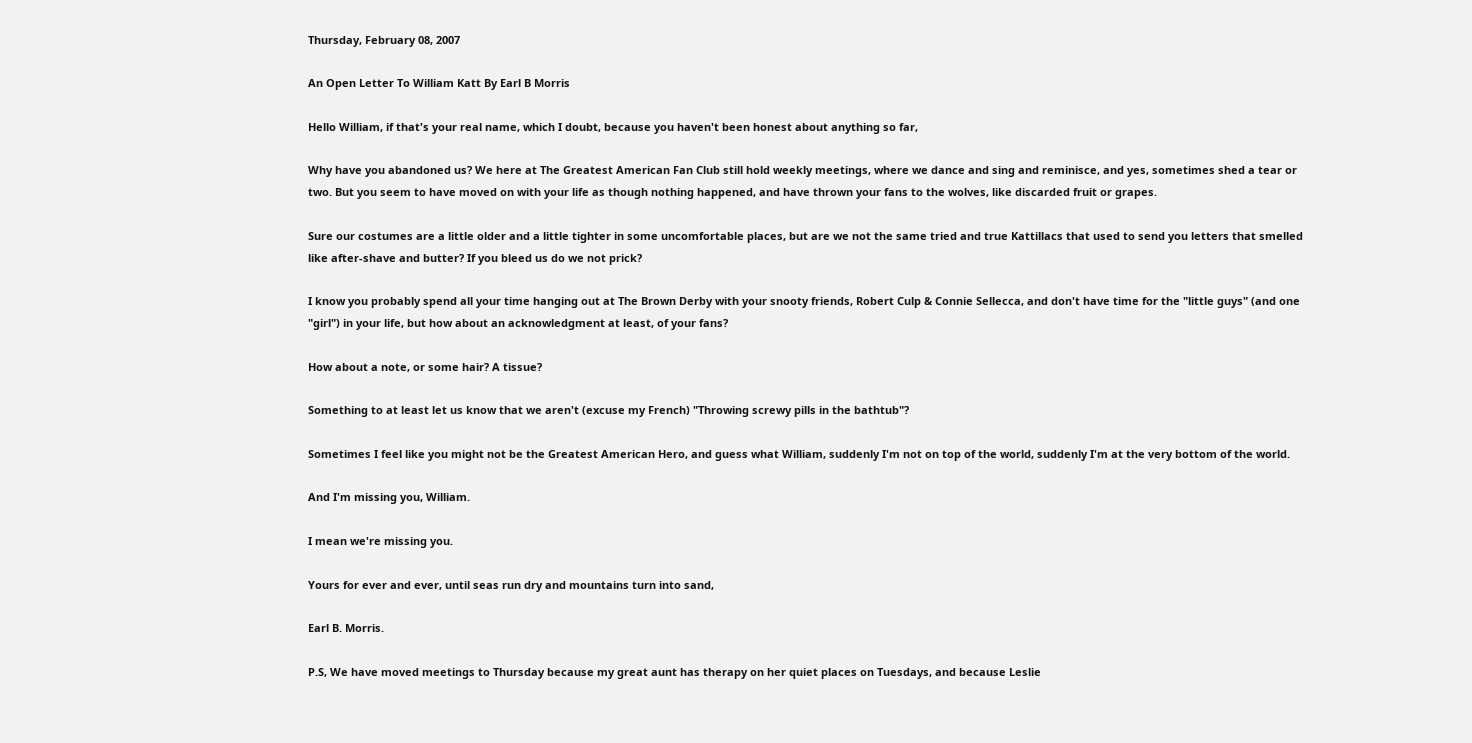Thursday, February 08, 2007

An Open Letter To William Katt By Earl B Morris

Hello William, if that's your real name, which I doubt, because you haven't been honest about anything so far,

Why have you abandoned us? We here at The Greatest American Fan Club still hold weekly meetings, where we dance and sing and reminisce, and yes, sometimes shed a tear or two. But you seem to have moved on with your life as though nothing happened, and have thrown your fans to the wolves, like discarded fruit or grapes.

Sure our costumes are a little older and a little tighter in some uncomfortable places, but are we not the same tried and true Kattillacs that used to send you letters that smelled like after-shave and butter? If you bleed us do we not prick?

I know you probably spend all your time hanging out at The Brown Derby with your snooty friends, Robert Culp & Connie Sellecca, and don't have time for the "little guys" (and one "girl") in your life, but how about an acknowledgment at least, of your fans?

How about a note, or some hair? A tissue?

Something to at least let us know that we aren't (excuse my French) "Throwing screwy pills in the bathtub"?

Sometimes I feel like you might not be the Greatest American Hero, and guess what William, suddenly I'm not on top of the world, suddenly I'm at the very bottom of the world.

And I'm missing you, William.

I mean we're missing you.

Yours for ever and ever, until seas run dry and mountains turn into sand,

Earl B. Morris.

P.S, We have moved meetings to Thursday because my great aunt has therapy on her quiet places on Tuesdays, and because Leslie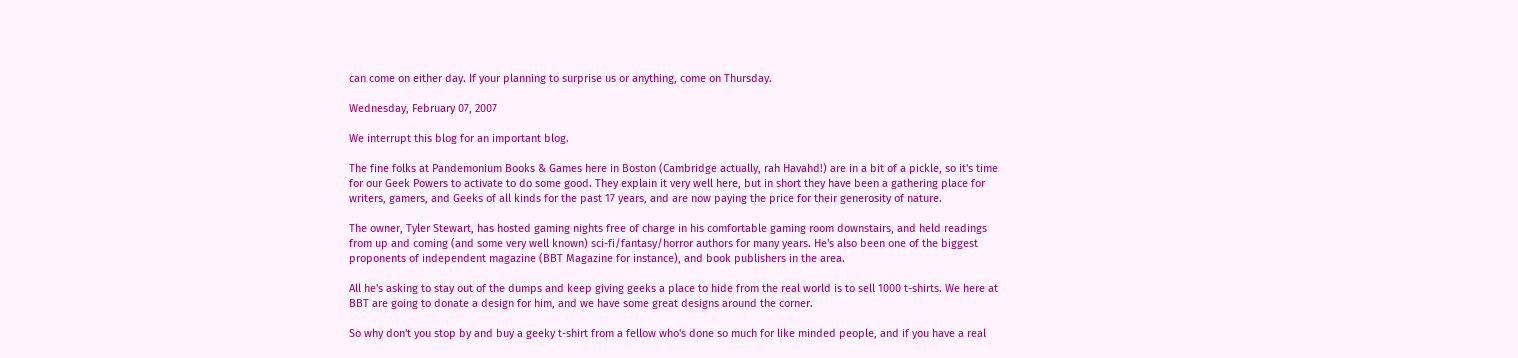can come on either day. If your planning to surprise us or anything, come on Thursday.

Wednesday, February 07, 2007

We interrupt this blog for an important blog.

The fine folks at Pandemonium Books & Games here in Boston (Cambridge actually, rah Havahd!) are in a bit of a pickle, so it's time for our Geek Powers to activate to do some good. They explain it very well here, but in short they have been a gathering place for writers, gamers, and Geeks of all kinds for the past 17 years, and are now paying the price for their generosity of nature.

The owner, Tyler Stewart, has hosted gaming nights free of charge in his comfortable gaming room downstairs, and held readings from up and coming (and some very well known) sci-fi/fantasy/horror authors for many years. He's also been one of the biggest proponents of independent magazine (BBT Magazine for instance), and book publishers in the area.

All he's asking to stay out of the dumps and keep giving geeks a place to hide from the real world is to sell 1000 t-shirts. We here at BBT are going to donate a design for him, and we have some great designs around the corner.

So why don't you stop by and buy a geeky t-shirt from a fellow who's done so much for like minded people, and if you have a real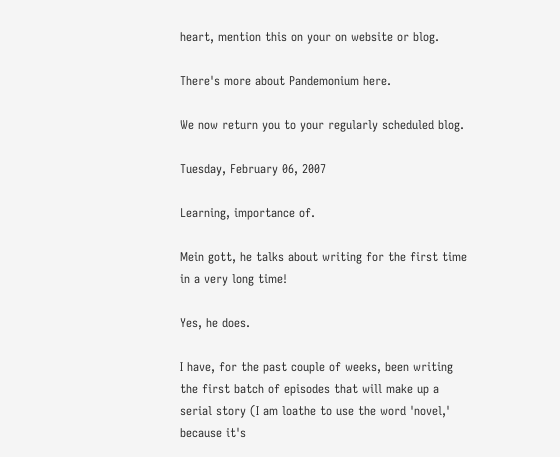heart, mention this on your on website or blog.

There's more about Pandemonium here.

We now return you to your regularly scheduled blog.

Tuesday, February 06, 2007

Learning, importance of.

Mein gott, he talks about writing for the first time in a very long time!

Yes, he does.

I have, for the past couple of weeks, been writing the first batch of episodes that will make up a serial story (I am loathe to use the word 'novel,' because it's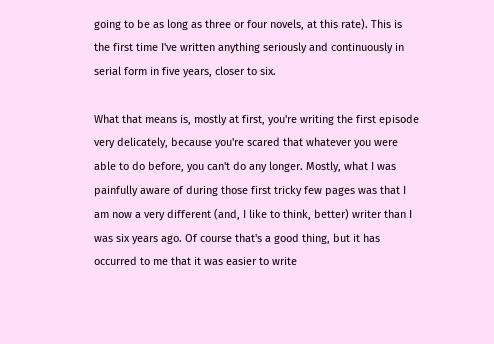going to be as long as three or four novels, at this rate). This is the first time I've written anything seriously and continuously in serial form in five years, closer to six.

What that means is, mostly at first, you're writing the first episode very delicately, because you're scared that whatever you were able to do before, you can't do any longer. Mostly, what I was painfully aware of during those first tricky few pages was that I am now a very different (and, I like to think, better) writer than I was six years ago. Of course that's a good thing, but it has occurred to me that it was easier to write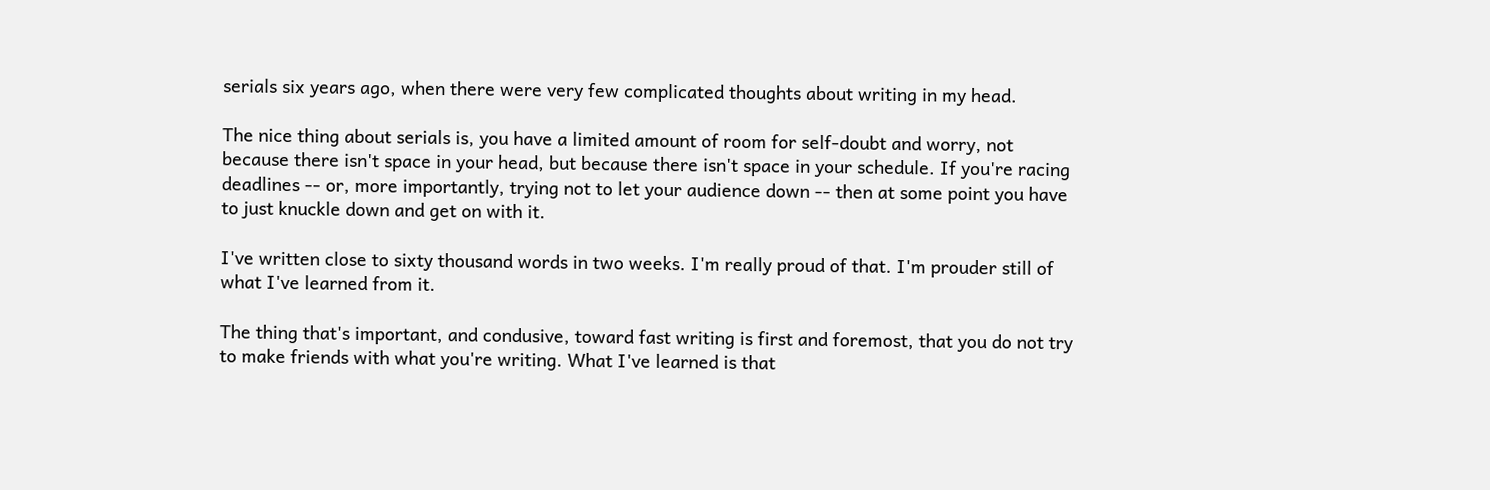serials six years ago, when there were very few complicated thoughts about writing in my head.

The nice thing about serials is, you have a limited amount of room for self-doubt and worry, not because there isn't space in your head, but because there isn't space in your schedule. If you're racing deadlines -- or, more importantly, trying not to let your audience down -- then at some point you have to just knuckle down and get on with it.

I've written close to sixty thousand words in two weeks. I'm really proud of that. I'm prouder still of what I've learned from it.

The thing that's important, and condusive, toward fast writing is first and foremost, that you do not try to make friends with what you're writing. What I've learned is that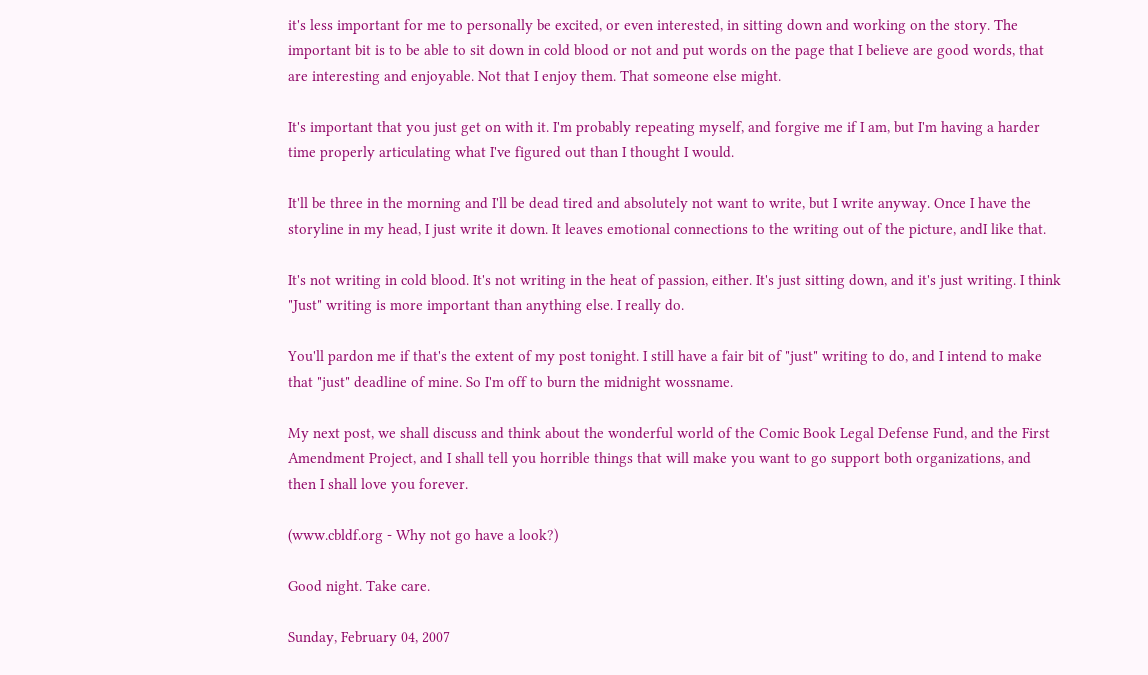it's less important for me to personally be excited, or even interested, in sitting down and working on the story. The important bit is to be able to sit down in cold blood or not and put words on the page that I believe are good words, that are interesting and enjoyable. Not that I enjoy them. That someone else might.

It's important that you just get on with it. I'm probably repeating myself, and forgive me if I am, but I'm having a harder time properly articulating what I've figured out than I thought I would.

It'll be three in the morning and I'll be dead tired and absolutely not want to write, but I write anyway. Once I have the storyline in my head, I just write it down. It leaves emotional connections to the writing out of the picture, andI like that.

It's not writing in cold blood. It's not writing in the heat of passion, either. It's just sitting down, and it's just writing. I think "Just" writing is more important than anything else. I really do.

You'll pardon me if that's the extent of my post tonight. I still have a fair bit of "just" writing to do, and I intend to make that "just" deadline of mine. So I'm off to burn the midnight wossname.

My next post, we shall discuss and think about the wonderful world of the Comic Book Legal Defense Fund, and the First Amendment Project, and I shall tell you horrible things that will make you want to go support both organizations, and then I shall love you forever.

(www.cbldf.org - Why not go have a look?)

Good night. Take care.

Sunday, February 04, 2007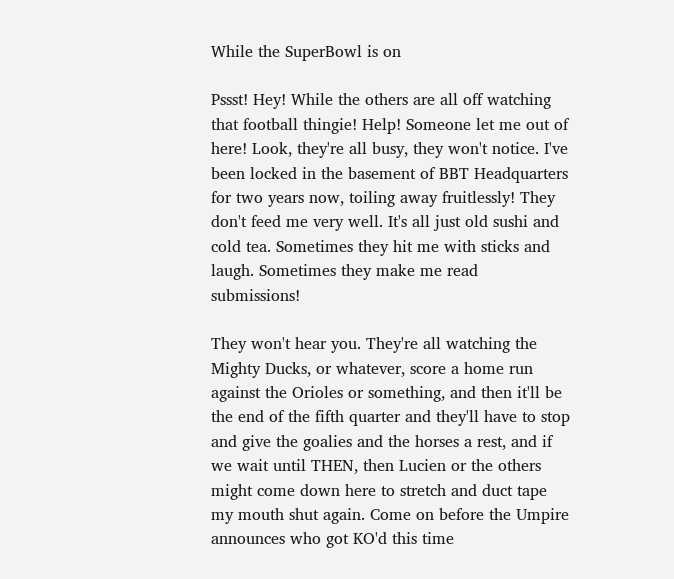While the SuperBowl is on

Pssst! Hey! While the others are all off watching that football thingie! Help! Someone let me out of here! Look, they're all busy, they won't notice. I've been locked in the basement of BBT Headquarters for two years now, toiling away fruitlessly! They don't feed me very well. It's all just old sushi and cold tea. Sometimes they hit me with sticks and laugh. Sometimes they make me read submissions!

They won't hear you. They're all watching the Mighty Ducks, or whatever, score a home run against the Orioles or something, and then it'll be the end of the fifth quarter and they'll have to stop and give the goalies and the horses a rest, and if we wait until THEN, then Lucien or the others might come down here to stretch and duct tape my mouth shut again. Come on before the Umpire announces who got KO'd this time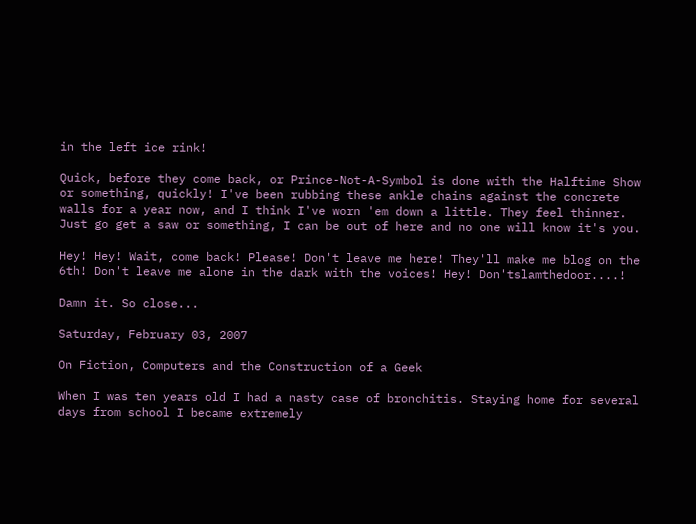in the left ice rink!

Quick, before they come back, or Prince-Not-A-Symbol is done with the Halftime Show or something, quickly! I've been rubbing these ankle chains against the concrete walls for a year now, and I think I've worn 'em down a little. They feel thinner. Just go get a saw or something, I can be out of here and no one will know it's you.

Hey! Hey! Wait, come back! Please! Don't leave me here! They'll make me blog on the 6th! Don't leave me alone in the dark with the voices! Hey! Don'tslamthedoor....!

Damn it. So close...

Saturday, February 03, 2007

On Fiction, Computers and the Construction of a Geek

When I was ten years old I had a nasty case of bronchitis. Staying home for several days from school I became extremely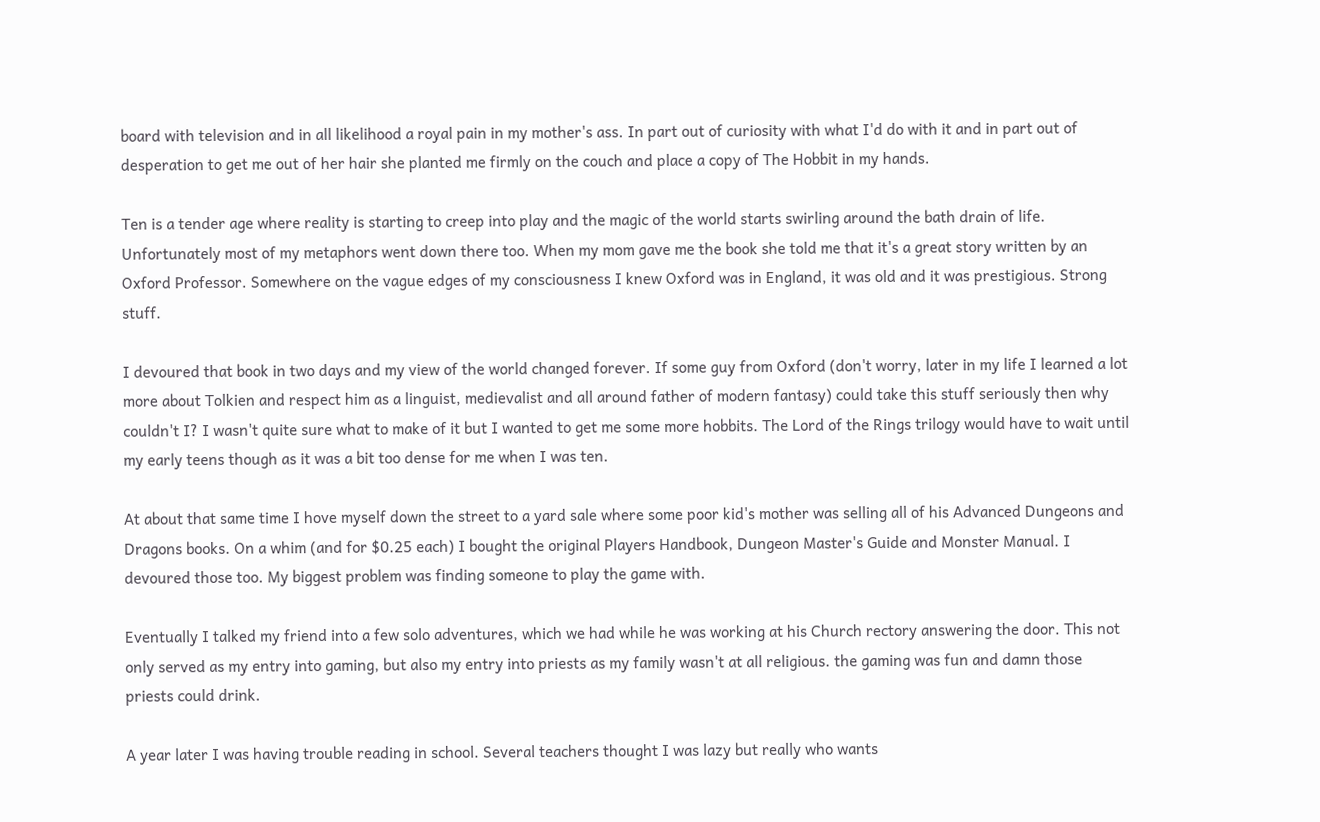board with television and in all likelihood a royal pain in my mother's ass. In part out of curiosity with what I'd do with it and in part out of desperation to get me out of her hair she planted me firmly on the couch and place a copy of The Hobbit in my hands.

Ten is a tender age where reality is starting to creep into play and the magic of the world starts swirling around the bath drain of life. Unfortunately most of my metaphors went down there too. When my mom gave me the book she told me that it's a great story written by an Oxford Professor. Somewhere on the vague edges of my consciousness I knew Oxford was in England, it was old and it was prestigious. Strong stuff.

I devoured that book in two days and my view of the world changed forever. If some guy from Oxford (don't worry, later in my life I learned a lot more about Tolkien and respect him as a linguist, medievalist and all around father of modern fantasy) could take this stuff seriously then why couldn't I? I wasn't quite sure what to make of it but I wanted to get me some more hobbits. The Lord of the Rings trilogy would have to wait until my early teens though as it was a bit too dense for me when I was ten.

At about that same time I hove myself down the street to a yard sale where some poor kid's mother was selling all of his Advanced Dungeons and Dragons books. On a whim (and for $0.25 each) I bought the original Players Handbook, Dungeon Master's Guide and Monster Manual. I devoured those too. My biggest problem was finding someone to play the game with.

Eventually I talked my friend into a few solo adventures, which we had while he was working at his Church rectory answering the door. This not only served as my entry into gaming, but also my entry into priests as my family wasn't at all religious. the gaming was fun and damn those priests could drink.

A year later I was having trouble reading in school. Several teachers thought I was lazy but really who wants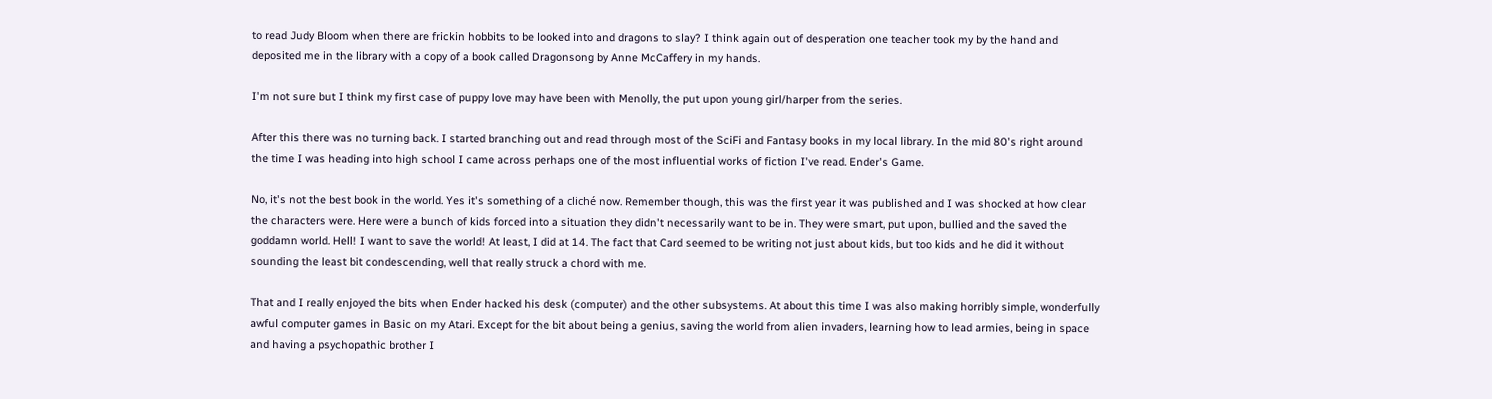to read Judy Bloom when there are frickin hobbits to be looked into and dragons to slay? I think again out of desperation one teacher took my by the hand and deposited me in the library with a copy of a book called Dragonsong by Anne McCaffery in my hands.

I'm not sure but I think my first case of puppy love may have been with Menolly, the put upon young girl/harper from the series.

After this there was no turning back. I started branching out and read through most of the SciFi and Fantasy books in my local library. In the mid 80's right around the time I was heading into high school I came across perhaps one of the most influential works of fiction I've read. Ender's Game.

No, it's not the best book in the world. Yes it's something of a cliché now. Remember though, this was the first year it was published and I was shocked at how clear the characters were. Here were a bunch of kids forced into a situation they didn't necessarily want to be in. They were smart, put upon, bullied and the saved the goddamn world. Hell! I want to save the world! At least, I did at 14. The fact that Card seemed to be writing not just about kids, but too kids and he did it without sounding the least bit condescending, well that really struck a chord with me.

That and I really enjoyed the bits when Ender hacked his desk (computer) and the other subsystems. At about this time I was also making horribly simple, wonderfully awful computer games in Basic on my Atari. Except for the bit about being a genius, saving the world from alien invaders, learning how to lead armies, being in space and having a psychopathic brother I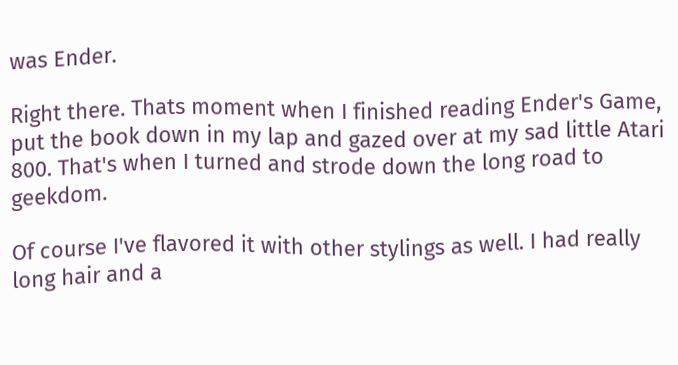was Ender.

Right there. Thats moment when I finished reading Ender's Game, put the book down in my lap and gazed over at my sad little Atari 800. That's when I turned and strode down the long road to geekdom.

Of course I've flavored it with other stylings as well. I had really long hair and a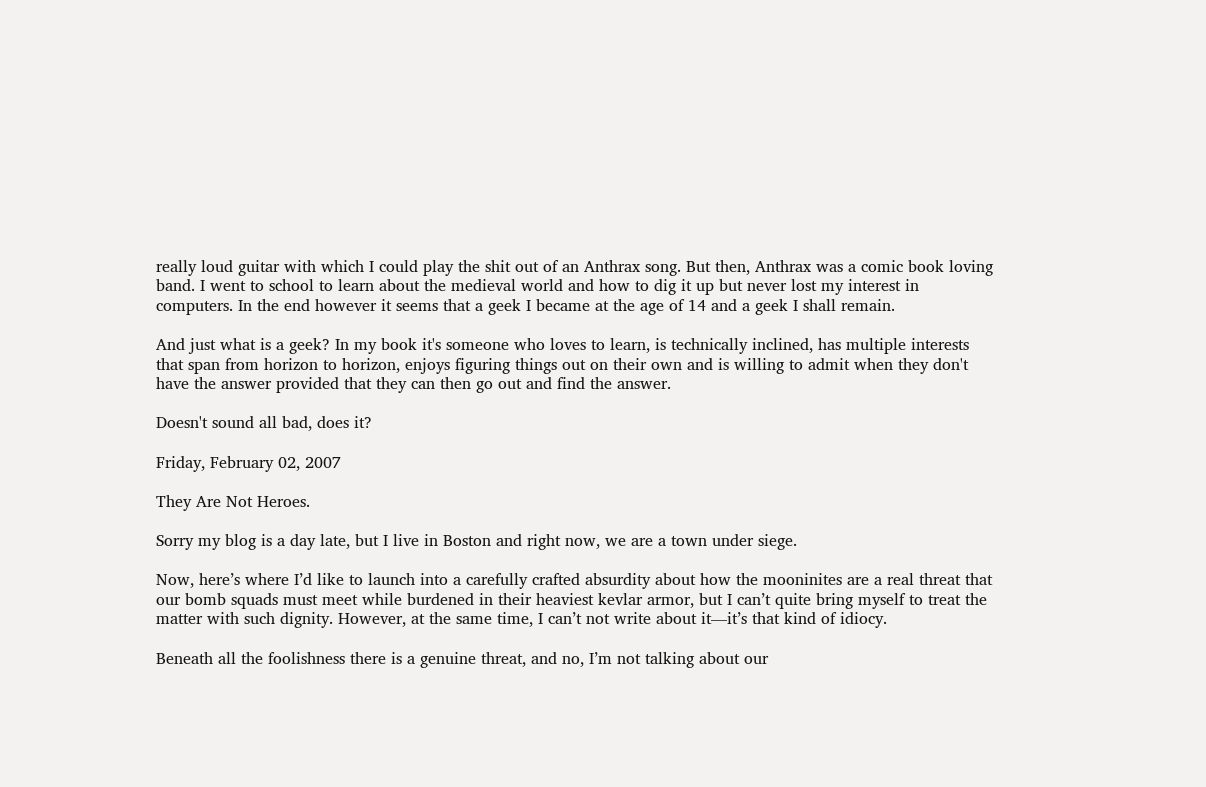really loud guitar with which I could play the shit out of an Anthrax song. But then, Anthrax was a comic book loving band. I went to school to learn about the medieval world and how to dig it up but never lost my interest in computers. In the end however it seems that a geek I became at the age of 14 and a geek I shall remain.

And just what is a geek? In my book it's someone who loves to learn, is technically inclined, has multiple interests that span from horizon to horizon, enjoys figuring things out on their own and is willing to admit when they don't have the answer provided that they can then go out and find the answer.

Doesn't sound all bad, does it?

Friday, February 02, 2007

They Are Not Heroes.

Sorry my blog is a day late, but I live in Boston and right now, we are a town under siege.

Now, here’s where I’d like to launch into a carefully crafted absurdity about how the mooninites are a real threat that our bomb squads must meet while burdened in their heaviest kevlar armor, but I can’t quite bring myself to treat the matter with such dignity. However, at the same time, I can’t not write about it—it’s that kind of idiocy.

Beneath all the foolishness there is a genuine threat, and no, I’m not talking about our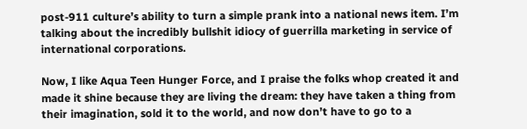post-911 culture’s ability to turn a simple prank into a national news item. I’m talking about the incredibly bullshit idiocy of guerrilla marketing in service of international corporations.

Now, I like Aqua Teen Hunger Force, and I praise the folks whop created it and made it shine because they are living the dream: they have taken a thing from their imagination, sold it to the world, and now don’t have to go to a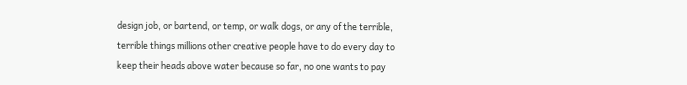design job, or bartend, or temp, or walk dogs, or any of the terrible, terrible things millions other creative people have to do every day to keep their heads above water because so far, no one wants to pay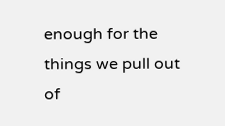enough for the things we pull out of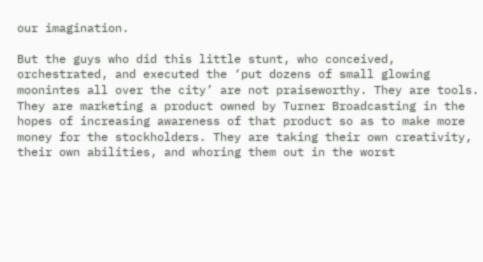our imagination.

But the guys who did this little stunt, who conceived, orchestrated, and executed the ‘put dozens of small glowing moonintes all over the city’ are not praiseworthy. They are tools. They are marketing a product owned by Turner Broadcasting in the hopes of increasing awareness of that product so as to make more money for the stockholders. They are taking their own creativity, their own abilities, and whoring them out in the worst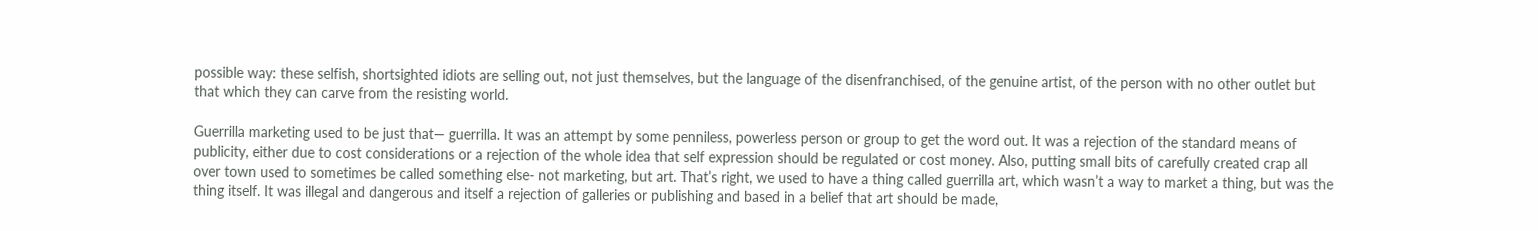possible way: these selfish, shortsighted idiots are selling out, not just themselves, but the language of the disenfranchised, of the genuine artist, of the person with no other outlet but that which they can carve from the resisting world.

Guerrilla marketing used to be just that— guerrilla. It was an attempt by some penniless, powerless person or group to get the word out. It was a rejection of the standard means of publicity, either due to cost considerations or a rejection of the whole idea that self expression should be regulated or cost money. Also, putting small bits of carefully created crap all over town used to sometimes be called something else- not marketing, but art. That’s right, we used to have a thing called guerrilla art, which wasn’t a way to market a thing, but was the thing itself. It was illegal and dangerous and itself a rejection of galleries or publishing and based in a belief that art should be made,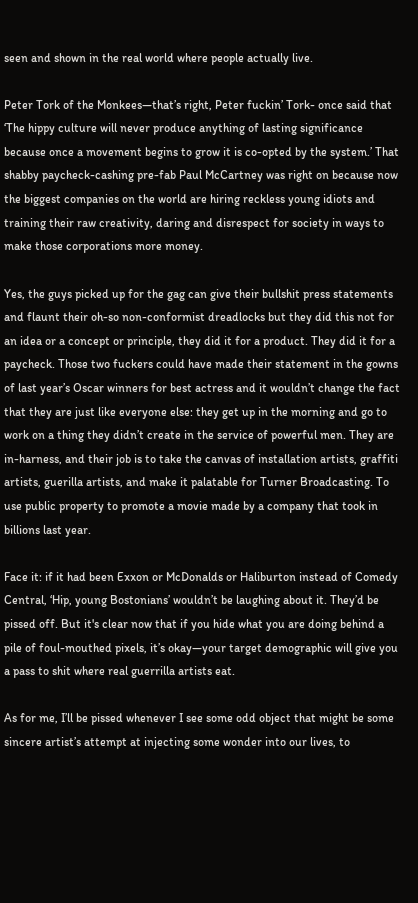seen and shown in the real world where people actually live.

Peter Tork of the Monkees—that’s right, Peter fuckin’ Tork- once said that ‘The hippy culture will never produce anything of lasting significance because once a movement begins to grow it is co-opted by the system.’ That shabby paycheck-cashing pre-fab Paul McCartney was right on because now the biggest companies on the world are hiring reckless young idiots and training their raw creativity, daring and disrespect for society in ways to make those corporations more money.

Yes, the guys picked up for the gag can give their bullshit press statements and flaunt their oh-so non-conformist dreadlocks but they did this not for an idea or a concept or principle, they did it for a product. They did it for a paycheck. Those two fuckers could have made their statement in the gowns of last year’s Oscar winners for best actress and it wouldn’t change the fact that they are just like everyone else: they get up in the morning and go to work on a thing they didn’t create in the service of powerful men. They are in-harness, and their job is to take the canvas of installation artists, graffiti artists, guerilla artists, and make it palatable for Turner Broadcasting. To use public property to promote a movie made by a company that took in billions last year.

Face it: if it had been Exxon or McDonalds or Haliburton instead of Comedy Central, ‘Hip, young Bostonians’ wouldn’t be laughing about it. They’d be pissed off. But it's clear now that if you hide what you are doing behind a pile of foul-mouthed pixels, it’s okay—your target demographic will give you a pass to shit where real guerrilla artists eat.

As for me, I’ll be pissed whenever I see some odd object that might be some sincere artist’s attempt at injecting some wonder into our lives, to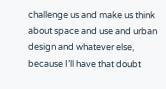challenge us and make us think about space and use and urban design and whatever else, because I’ll have that doubt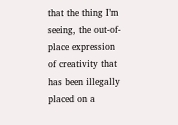that the thing I’m seeing, the out-of-place expression of creativity that has been illegally placed on a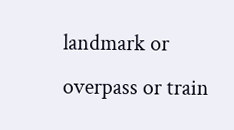landmark or overpass or train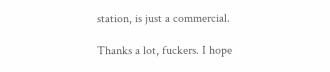station, is just a commercial.

Thanks a lot, fuckers. I hope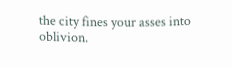the city fines your asses into oblivion.